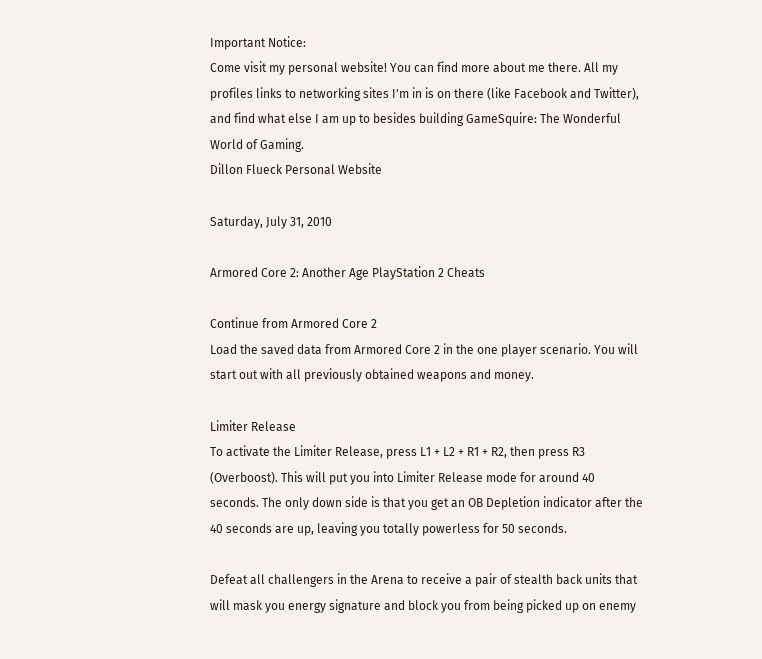Important Notice:
Come visit my personal website! You can find more about me there. All my profiles links to networking sites I'm in is on there (like Facebook and Twitter), and find what else I am up to besides building GameSquire: The Wonderful World of Gaming.
Dillon Flueck Personal Website

Saturday, July 31, 2010

Armored Core 2: Another Age PlayStation 2 Cheats

Continue from Armored Core 2
Load the saved data from Armored Core 2 in the one player scenario. You will start out with all previously obtained weapons and money.

Limiter Release
To activate the Limiter Release, press L1 + L2 + R1 + R2, then press R3 (Overboost). This will put you into Limiter Release mode for around 40 seconds. The only down side is that you get an OB Depletion indicator after the 40 seconds are up, leaving you totally powerless for 50 seconds.

Defeat all challengers in the Arena to receive a pair of stealth back units that will mask you energy signature and block you from being picked up on enemy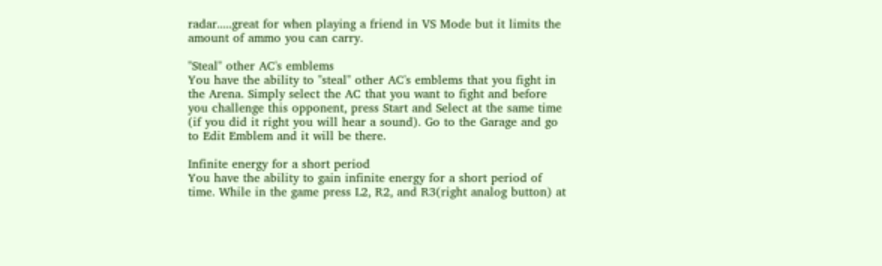radar.....great for when playing a friend in VS Mode but it limits the amount of ammo you can carry.

"Steal" other AC's emblems
You have the ability to "steal" other AC's emblems that you fight in the Arena. Simply select the AC that you want to fight and before you challenge this opponent, press Start and Select at the same time (if you did it right you will hear a sound). Go to the Garage and go to Edit Emblem and it will be there.

Infinite energy for a short period
You have the ability to gain infinite energy for a short period of time. While in the game press L2, R2, and R3(right analog button) at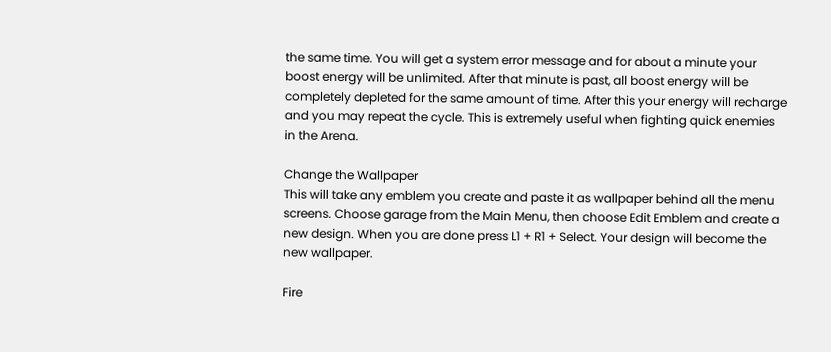the same time. You will get a system error message and for about a minute your boost energy will be unlimited. After that minute is past, all boost energy will be completely depleted for the same amount of time. After this your energy will recharge and you may repeat the cycle. This is extremely useful when fighting quick enemies in the Arena.

Change the Wallpaper
This will take any emblem you create and paste it as wallpaper behind all the menu screens. Choose garage from the Main Menu, then choose Edit Emblem and create a new design. When you are done press L1 + R1 + Select. Your design will become the new wallpaper.

Fire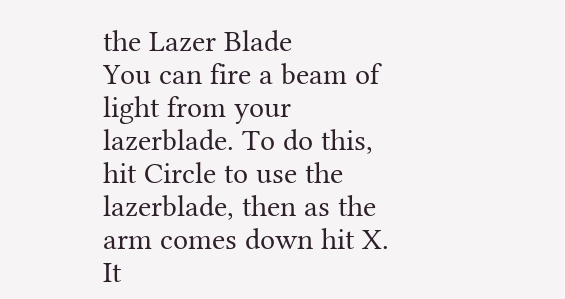the Lazer Blade
You can fire a beam of light from your lazerblade. To do this, hit Circle to use the lazerblade, then as the arm comes down hit X. It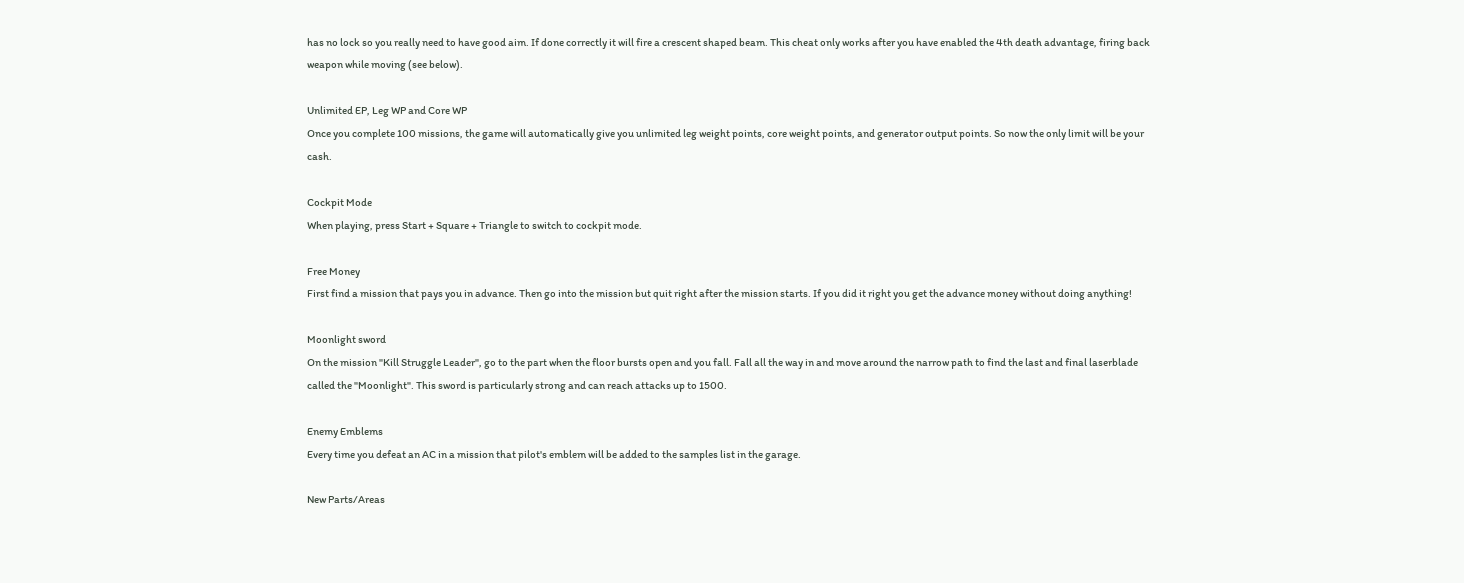has no lock so you really need to have good aim. If done correctly it will fire a crescent shaped beam. This cheat only works after you have enabled the 4th death advantage, firing back weapon while moving (see below).

Unlimited EP, Leg WP and Core WP
Once you complete 100 missions, the game will automatically give you unlimited leg weight points, core weight points, and generator output points. So now the only limit will be your cash.

Cockpit Mode
When playing, press Start + Square + Triangle to switch to cockpit mode.

Free Money
First find a mission that pays you in advance. Then go into the mission but quit right after the mission starts. If you did it right you get the advance money without doing anything!

Moonlight sword
On the mission "Kill Struggle Leader", go to the part when the floor bursts open and you fall. Fall all the way in and move around the narrow path to find the last and final laserblade called the "Moonlight". This sword is particularly strong and can reach attacks up to 1500.

Enemy Emblems
Every time you defeat an AC in a mission that pilot's emblem will be added to the samples list in the garage.

New Parts/Areas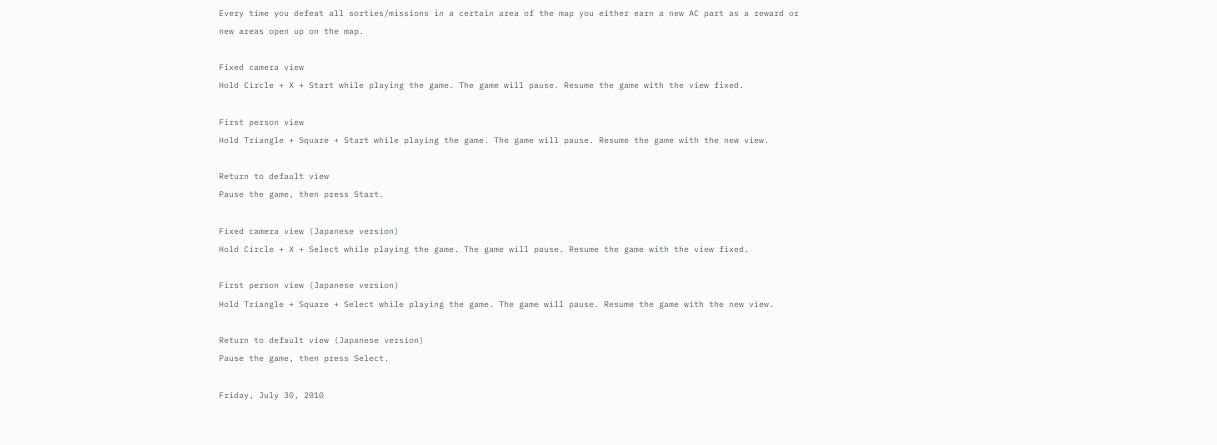Every time you defeat all sorties/missions in a certain area of the map you either earn a new AC part as a reward or new areas open up on the map.

Fixed camera view
Hold Circle + X + Start while playing the game. The game will pause. Resume the game with the view fixed.

First person view
Hold Triangle + Square + Start while playing the game. The game will pause. Resume the game with the new view.

Return to default view
Pause the game, then press Start.

Fixed camera view (Japanese version)
Hold Circle + X + Select while playing the game. The game will pause. Resume the game with the view fixed.

First person view (Japanese version)
Hold Triangle + Square + Select while playing the game. The game will pause. Resume the game with the new view.

Return to default view (Japanese version)
Pause the game, then press Select.

Friday, July 30, 2010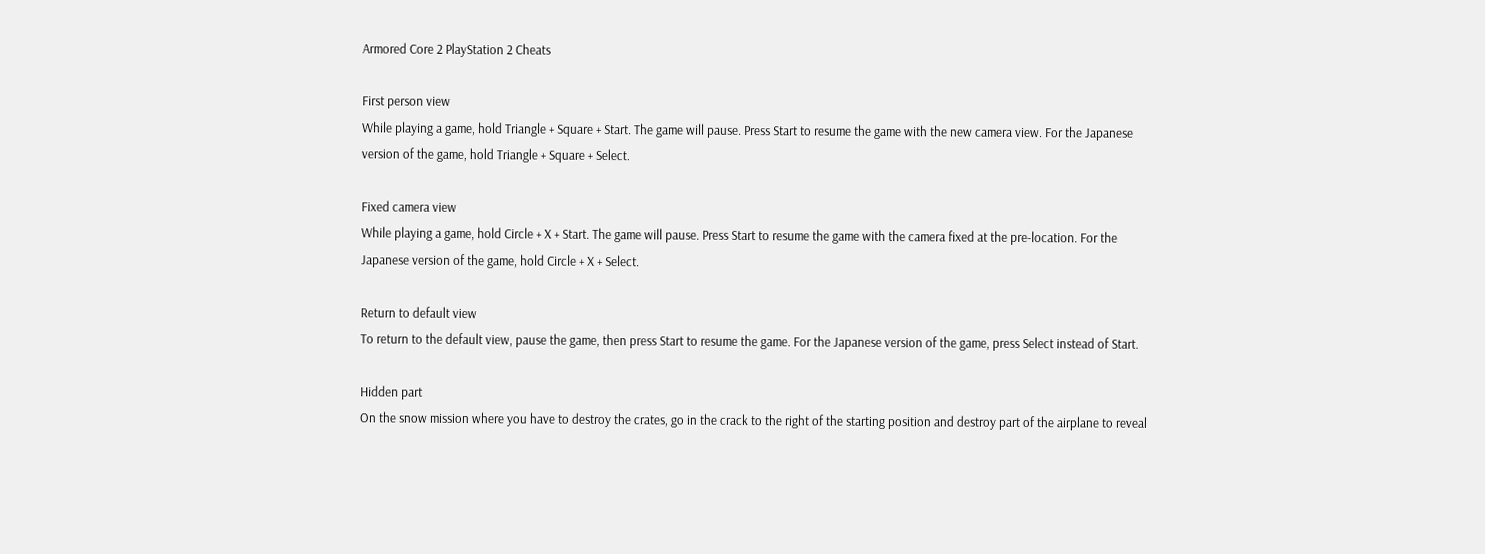Armored Core 2 PlayStation 2 Cheats

First person view
While playing a game, hold Triangle + Square + Start. The game will pause. Press Start to resume the game with the new camera view. For the Japanese version of the game, hold Triangle + Square + Select.

Fixed camera view
While playing a game, hold Circle + X + Start. The game will pause. Press Start to resume the game with the camera fixed at the pre-location. For the Japanese version of the game, hold Circle + X + Select.

Return to default view
To return to the default view, pause the game, then press Start to resume the game. For the Japanese version of the game, press Select instead of Start.

Hidden part
On the snow mission where you have to destroy the crates, go in the crack to the right of the starting position and destroy part of the airplane to reveal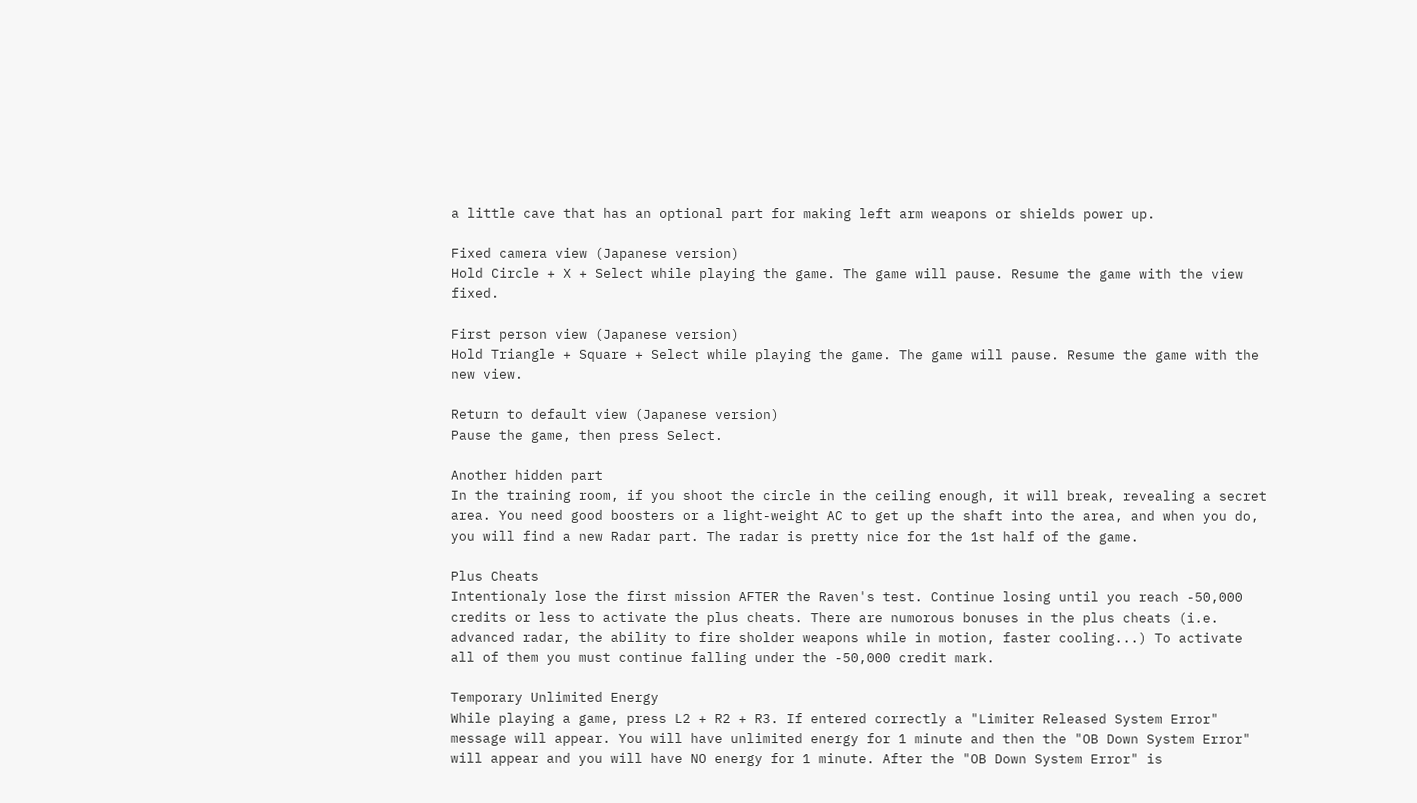a little cave that has an optional part for making left arm weapons or shields power up.

Fixed camera view (Japanese version)
Hold Circle + X + Select while playing the game. The game will pause. Resume the game with the view fixed.

First person view (Japanese version)
Hold Triangle + Square + Select while playing the game. The game will pause. Resume the game with the new view.

Return to default view (Japanese version)
Pause the game, then press Select.

Another hidden part
In the training room, if you shoot the circle in the ceiling enough, it will break, revealing a secret area. You need good boosters or a light-weight AC to get up the shaft into the area, and when you do, you will find a new Radar part. The radar is pretty nice for the 1st half of the game.

Plus Cheats
Intentionaly lose the first mission AFTER the Raven's test. Continue losing until you reach -50,000 credits or less to activate the plus cheats. There are numorous bonuses in the plus cheats (i.e. advanced radar, the ability to fire sholder weapons while in motion, faster cooling...) To activate all of them you must continue falling under the -50,000 credit mark.

Temporary Unlimited Energy
While playing a game, press L2 + R2 + R3. If entered correctly a "Limiter Released System Error" message will appear. You will have unlimited energy for 1 minute and then the "OB Down System Error" will appear and you will have NO energy for 1 minute. After the "OB Down System Error" is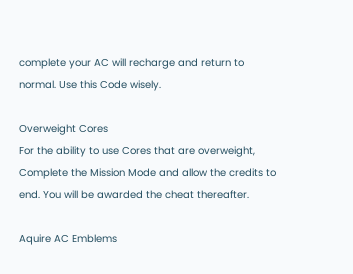complete your AC will recharge and return to normal. Use this Code wisely.

Overweight Cores
For the ability to use Cores that are overweight, Complete the Mission Mode and allow the credits to end. You will be awarded the cheat thereafter.

Aquire AC Emblems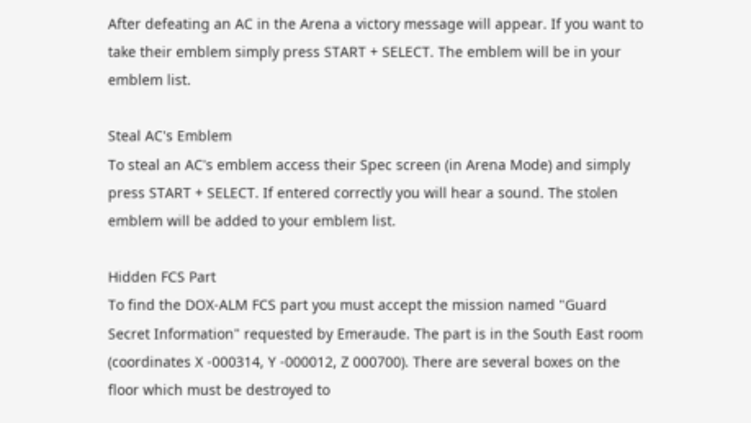After defeating an AC in the Arena a victory message will appear. If you want to take their emblem simply press START + SELECT. The emblem will be in your emblem list.

Steal AC's Emblem
To steal an AC's emblem access their Spec screen (in Arena Mode) and simply press START + SELECT. If entered correctly you will hear a sound. The stolen emblem will be added to your emblem list.

Hidden FCS Part
To find the DOX-ALM FCS part you must accept the mission named "Guard Secret Information" requested by Emeraude. The part is in the South East room (coordinates X -000314, Y -000012, Z 000700). There are several boxes on the floor which must be destroyed to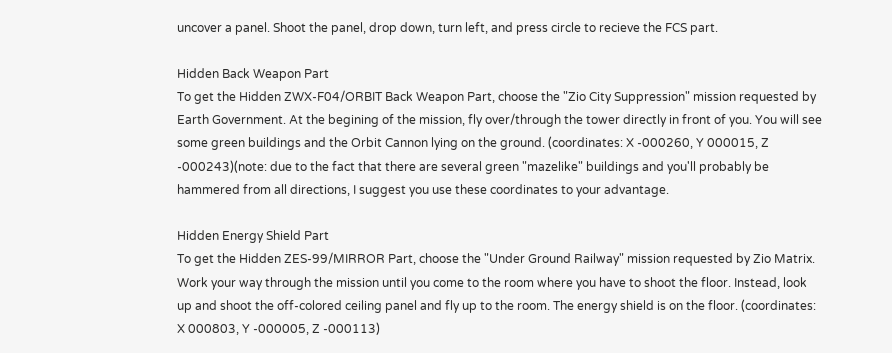uncover a panel. Shoot the panel, drop down, turn left, and press circle to recieve the FCS part.

Hidden Back Weapon Part
To get the Hidden ZWX-F04/ORBIT Back Weapon Part, choose the "Zio City Suppression" mission requested by Earth Government. At the begining of the mission, fly over/through the tower directly in front of you. You will see some green buildings and the Orbit Cannon lying on the ground. (coordinates: X -000260, Y 000015, Z -000243)(note: due to the fact that there are several green "mazelike" buildings and you'll probably be hammered from all directions, I suggest you use these coordinates to your advantage.

Hidden Energy Shield Part
To get the Hidden ZES-99/MIRROR Part, choose the "Under Ground Railway" mission requested by Zio Matrix. Work your way through the mission until you come to the room where you have to shoot the floor. Instead, look up and shoot the off-colored ceiling panel and fly up to the room. The energy shield is on the floor. (coordinates: X 000803, Y -000005, Z -000113)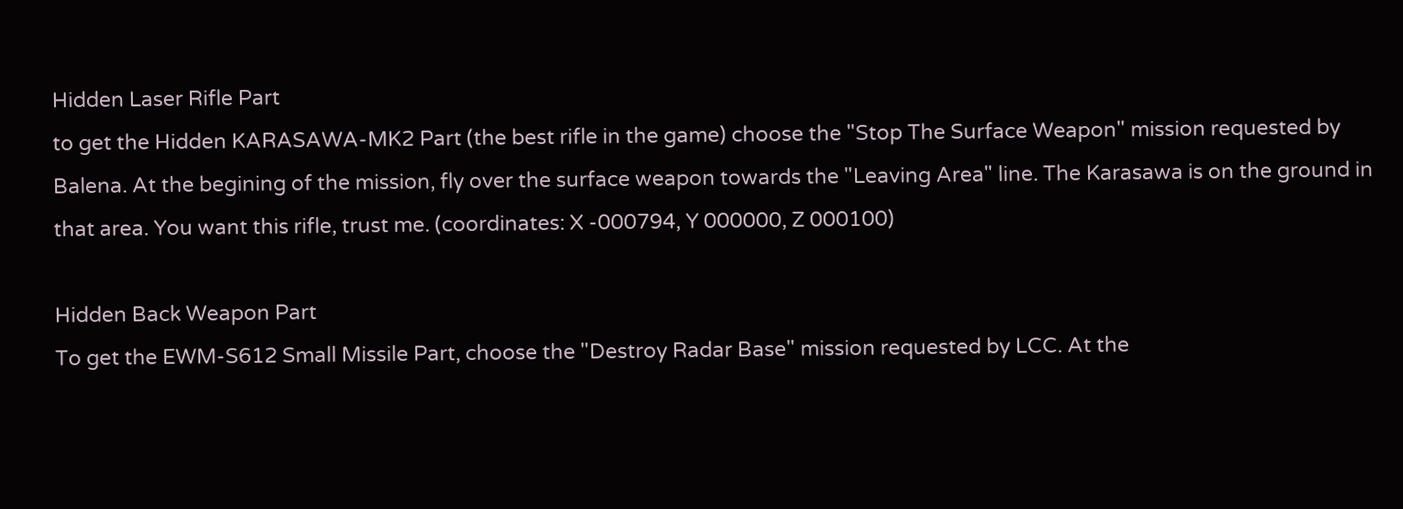Hidden Laser Rifle Part
to get the Hidden KARASAWA-MK2 Part (the best rifle in the game) choose the "Stop The Surface Weapon" mission requested by Balena. At the begining of the mission, fly over the surface weapon towards the "Leaving Area" line. The Karasawa is on the ground in that area. You want this rifle, trust me. (coordinates: X -000794, Y 000000, Z 000100)

Hidden Back Weapon Part
To get the EWM-S612 Small Missile Part, choose the "Destroy Radar Base" mission requested by LCC. At the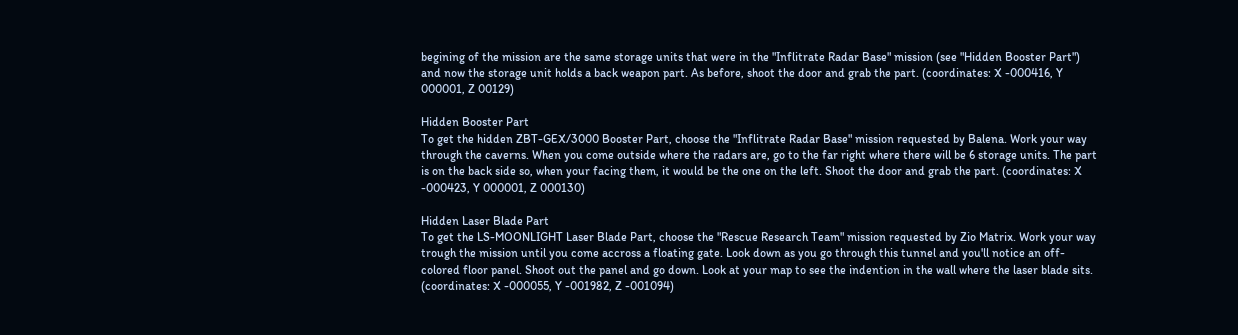begining of the mission are the same storage units that were in the "Inflitrate Radar Base" mission (see "Hidden Booster Part") and now the storage unit holds a back weapon part. As before, shoot the door and grab the part. (coordinates: X -000416, Y 000001, Z 00129)

Hidden Booster Part
To get the hidden ZBT-GEX/3000 Booster Part, choose the "Inflitrate Radar Base" mission requested by Balena. Work your way through the caverns. When you come outside where the radars are, go to the far right where there will be 6 storage units. The part is on the back side so, when your facing them, it would be the one on the left. Shoot the door and grab the part. (coordinates: X -000423, Y 000001, Z 000130)

Hidden Laser Blade Part
To get the LS-MOONLIGHT Laser Blade Part, choose the "Rescue Research Team" mission requested by Zio Matrix. Work your way trough the mission until you come accross a floating gate. Look down as you go through this tunnel and you'll notice an off-colored floor panel. Shoot out the panel and go down. Look at your map to see the indention in the wall where the laser blade sits. (coordinates: X -000055, Y -001982, Z -001094)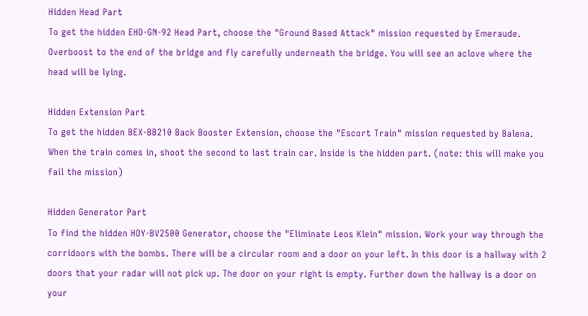Hidden Head Part
To get the hidden EHD-GN-92 Head Part, choose the "Ground Based Attack" mission requested by Emeraude. Overboost to the end of the bridge and fly carefully underneath the bridge. You will see an aclove where the head will be lying.

Hidden Extension Part
To get the hidden BEX-BB210 Back Booster Extension, choose the "Escort Train" mission requested by Balena. When the train comes in, shoot the second to last train car. Inside is the hidden part. (note: this will make you fail the mission)

Hidden Generator Part
To find the hidden HOY-BV2500 Generator, choose the "Eliminate Leos Klein" mission. Work your way through the corridoors with the bombs. There will be a circular room and a door on your left. In this door is a hallway with 2 doors that your radar will not pick up. The door on your right is empty. Further down the hallway is a door on your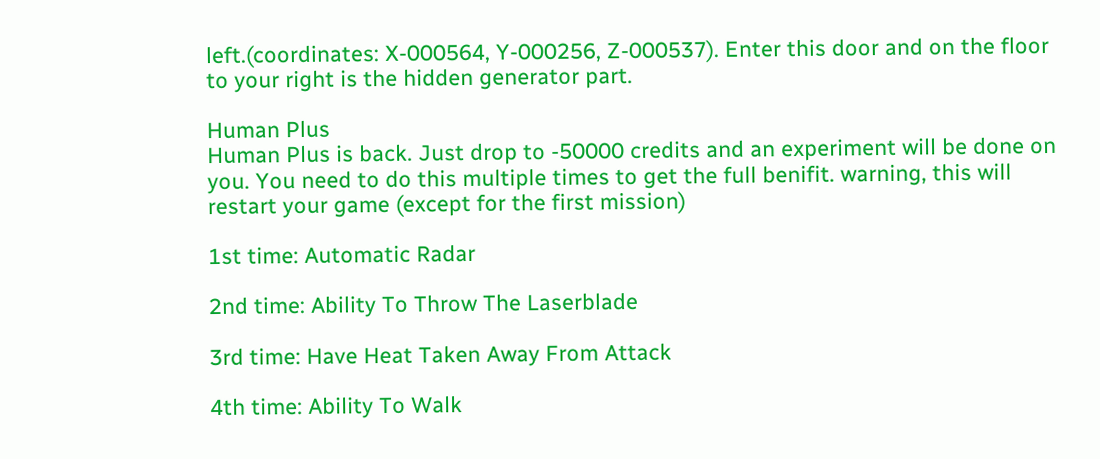left.(coordinates: X-000564, Y-000256, Z-000537). Enter this door and on the floor to your right is the hidden generator part.

Human Plus
Human Plus is back. Just drop to -50000 credits and an experiment will be done on you. You need to do this multiple times to get the full benifit. warning, this will restart your game (except for the first mission)

1st time: Automatic Radar

2nd time: Ability To Throw The Laserblade

3rd time: Have Heat Taken Away From Attack

4th time: Ability To Walk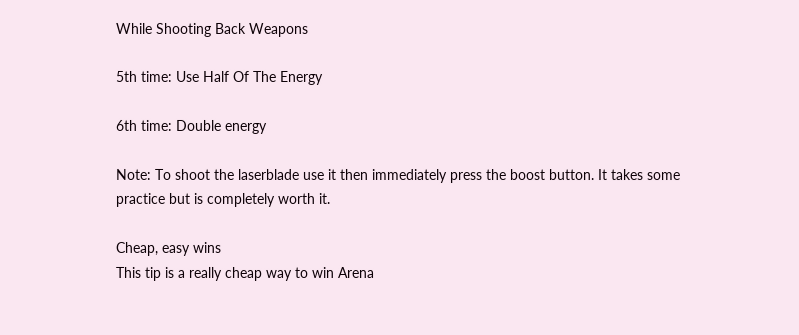While Shooting Back Weapons

5th time: Use Half Of The Energy

6th time: Double energy

Note: To shoot the laserblade use it then immediately press the boost button. It takes some practice but is completely worth it.

Cheap, easy wins
This tip is a really cheap way to win Arena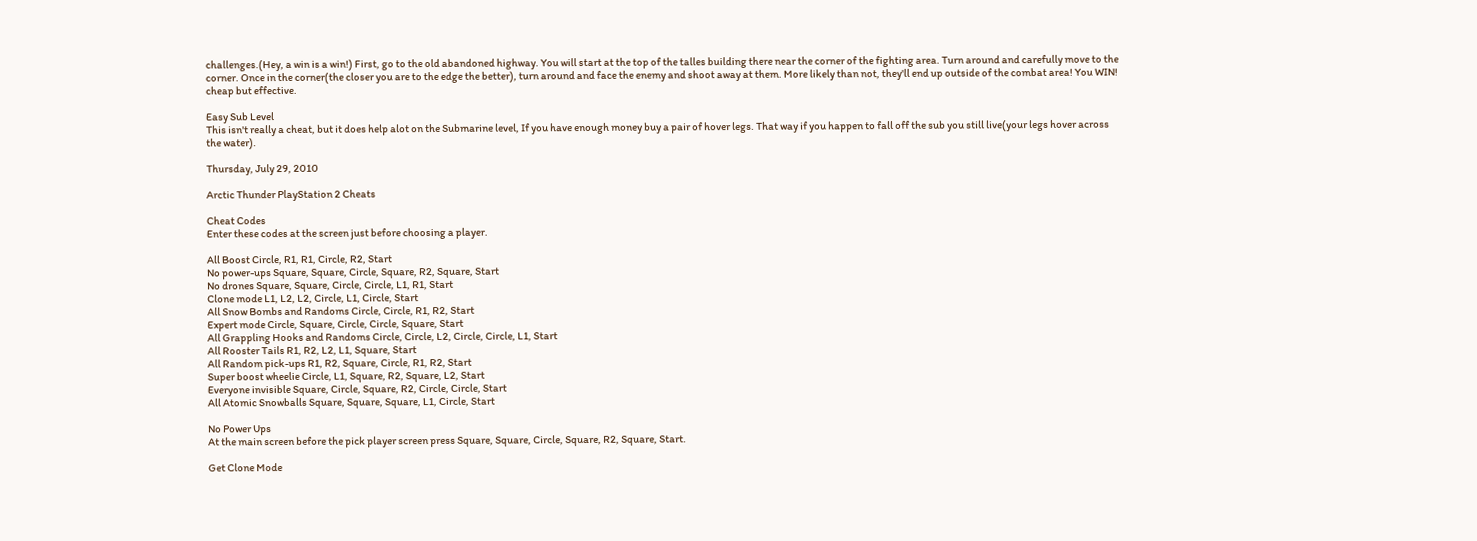challenges.(Hey, a win is a win!) First, go to the old abandoned highway. You will start at the top of the talles building there near the corner of the fighting area. Turn around and carefully move to the corner. Once in the corner(the closer you are to the edge the better), turn around and face the enemy and shoot away at them. More likely than not, they'll end up outside of the combat area! You WIN! cheap but effective.

Easy Sub Level
This isn't really a cheat, but it does help alot on the Submarine level, If you have enough money buy a pair of hover legs. That way if you happen to fall off the sub you still live(your legs hover across the water).

Thursday, July 29, 2010

Arctic Thunder PlayStation 2 Cheats

Cheat Codes
Enter these codes at the screen just before choosing a player.

All Boost Circle, R1, R1, Circle, R2, Start
No power-ups Square, Square, Circle, Square, R2, Square, Start
No drones Square, Square, Circle, Circle, L1, R1, Start
Clone mode L1, L2, L2, Circle, L1, Circle, Start
All Snow Bombs and Randoms Circle, Circle, R1, R2, Start
Expert mode Circle, Square, Circle, Circle, Square, Start
All Grappling Hooks and Randoms Circle, Circle, L2, Circle, Circle, L1, Start
All Rooster Tails R1, R2, L2, L1, Square, Start
All Random pick-ups R1, R2, Square, Circle, R1, R2, Start
Super boost wheelie Circle, L1, Square, R2, Square, L2, Start
Everyone invisible Square, Circle, Square, R2, Circle, Circle, Start
All Atomic Snowballs Square, Square, Square, L1, Circle, Start

No Power Ups
At the main screen before the pick player screen press Square, Square, Circle, Square, R2, Square, Start.

Get Clone Mode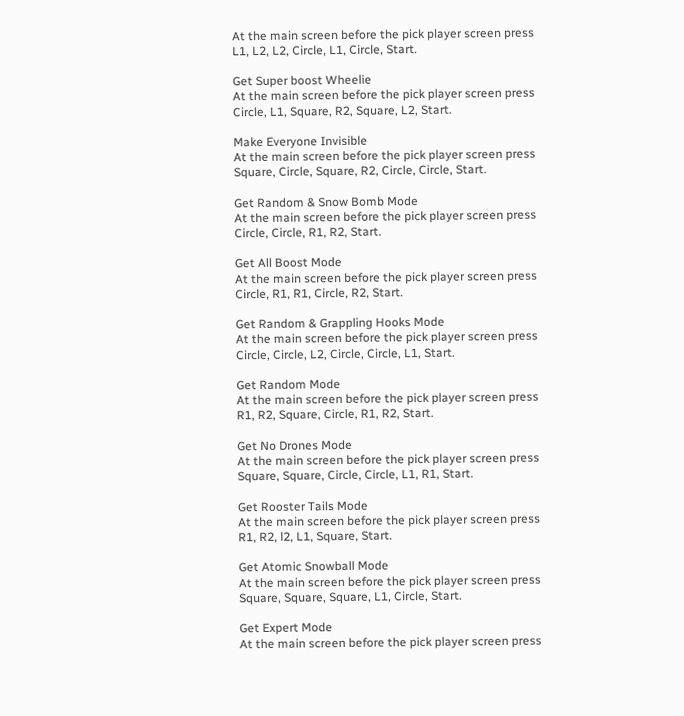At the main screen before the pick player screen press L1, L2, L2, Circle, L1, Circle, Start.

Get Super boost Wheelie
At the main screen before the pick player screen press Circle, L1, Square, R2, Square, L2, Start.

Make Everyone Invisible
At the main screen before the pick player screen press Square, Circle, Square, R2, Circle, Circle, Start.

Get Random & Snow Bomb Mode
At the main screen before the pick player screen press Circle, Circle, R1, R2, Start.

Get All Boost Mode
At the main screen before the pick player screen press Circle, R1, R1, Circle, R2, Start.

Get Random & Grappling Hooks Mode
At the main screen before the pick player screen press Circle, Circle, L2, Circle, Circle, L1, Start.

Get Random Mode
At the main screen before the pick player screen press R1, R2, Square, Circle, R1, R2, Start.

Get No Drones Mode
At the main screen before the pick player screen press Square, Square, Circle, Circle, L1, R1, Start.

Get Rooster Tails Mode
At the main screen before the pick player screen press R1, R2, l2, L1, Square, Start.

Get Atomic Snowball Mode
At the main screen before the pick player screen press Square, Square, Square, L1, Circle, Start.

Get Expert Mode
At the main screen before the pick player screen press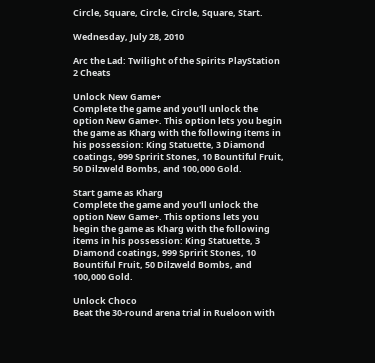Circle, Square, Circle, Circle, Square, Start.

Wednesday, July 28, 2010

Arc the Lad: Twilight of the Spirits PlayStation 2 Cheats

Unlock New Game+
Complete the game and you'll unlock the option New Game+. This option lets you begin the game as Kharg with the following items in his possession: King Statuette, 3 Diamond coatings, 999 Spririt Stones, 10 Bountiful Fruit, 50 Dilzweld Bombs, and 100,000 Gold.

Start game as Kharg
Complete the game and you'll unlock the option New Game+. This options lets you begin the game as Kharg with the following items in his possession: King Statuette, 3 Diamond coatings, 999 Spririt Stones, 10 Bountiful Fruit, 50 Dilzweld Bombs, and 100,000 Gold.

Unlock Choco
Beat the 30-round arena trial in Rueloon with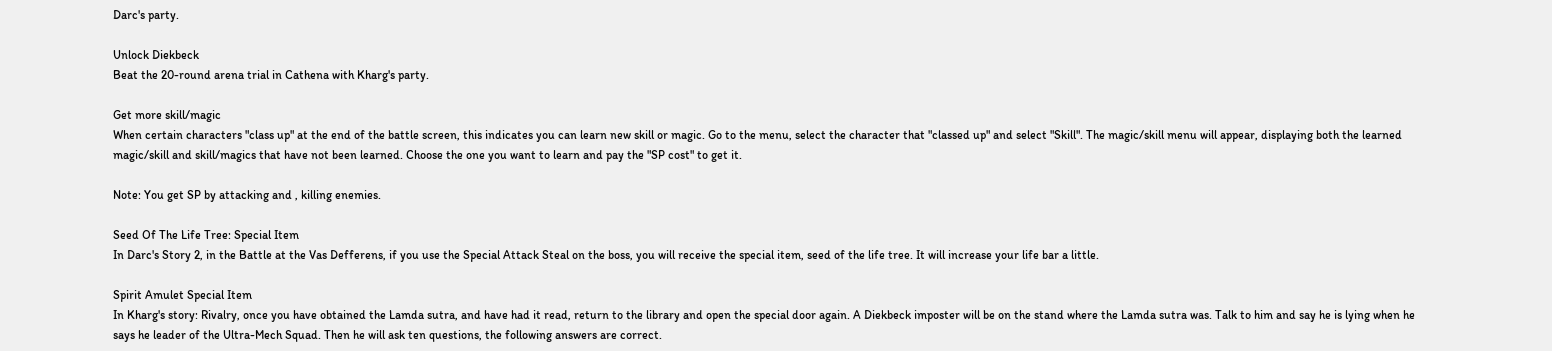Darc's party.

Unlock Diekbeck
Beat the 20-round arena trial in Cathena with Kharg's party.

Get more skill/magic
When certain characters "class up" at the end of the battle screen, this indicates you can learn new skill or magic. Go to the menu, select the character that "classed up" and select "Skill". The magic/skill menu will appear, displaying both the learned magic/skill and skill/magics that have not been learned. Choose the one you want to learn and pay the "SP cost" to get it.

Note: You get SP by attacking and , killing enemies.

Seed Of The Life Tree: Special Item
In Darc's Story 2, in the Battle at the Vas Defferens, if you use the Special Attack Steal on the boss, you will receive the special item, seed of the life tree. It will increase your life bar a little.

Spirit Amulet Special Item
In Kharg's story: Rivalry, once you have obtained the Lamda sutra, and have had it read, return to the library and open the special door again. A Diekbeck imposter will be on the stand where the Lamda sutra was. Talk to him and say he is lying when he says he leader of the Ultra-Mech Squad. Then he will ask ten questions, the following answers are correct.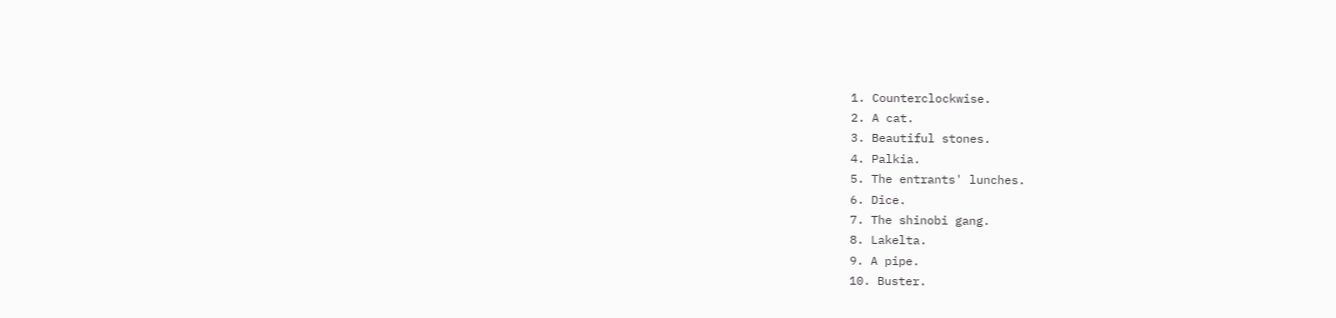1. Counterclockwise.
2. A cat.
3. Beautiful stones.
4. Palkia.
5. The entrants' lunches.
6. Dice.
7. The shinobi gang.
8. Lakelta.
9. A pipe.
10. Buster.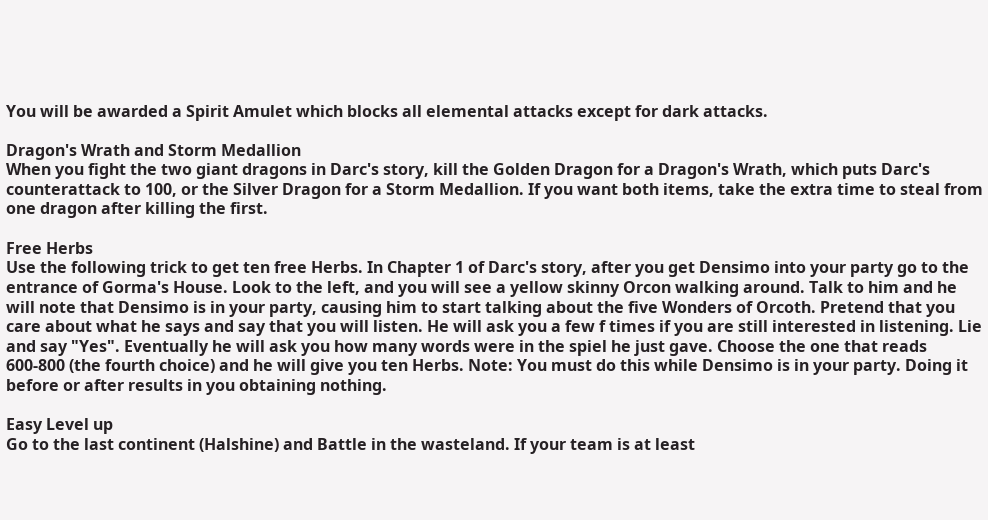You will be awarded a Spirit Amulet which blocks all elemental attacks except for dark attacks.

Dragon's Wrath and Storm Medallion
When you fight the two giant dragons in Darc's story, kill the Golden Dragon for a Dragon's Wrath, which puts Darc's counterattack to 100, or the Silver Dragon for a Storm Medallion. If you want both items, take the extra time to steal from one dragon after killing the first.

Free Herbs
Use the following trick to get ten free Herbs. In Chapter 1 of Darc's story, after you get Densimo into your party go to the entrance of Gorma's House. Look to the left, and you will see a yellow skinny Orcon walking around. Talk to him and he will note that Densimo is in your party, causing him to start talking about the five Wonders of Orcoth. Pretend that you care about what he says and say that you will listen. He will ask you a few f times if you are still interested in listening. Lie and say "Yes". Eventually he will ask you how many words were in the spiel he just gave. Choose the one that reads 600-800 (the fourth choice) and he will give you ten Herbs. Note: You must do this while Densimo is in your party. Doing it before or after results in you obtaining nothing.

Easy Level up
Go to the last continent (Halshine) and Battle in the wasteland. If your team is at least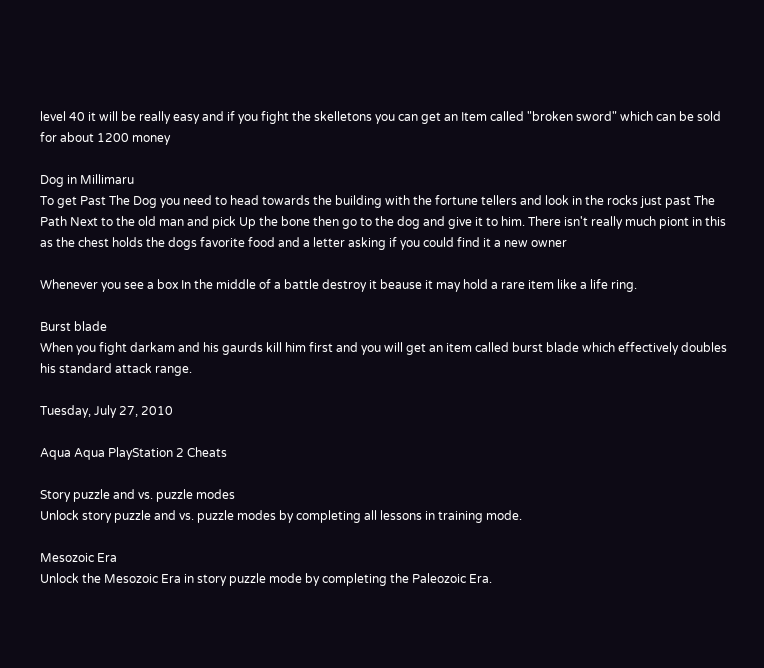level 40 it will be really easy and if you fight the skelletons you can get an Item called "broken sword" which can be sold for about 1200 money

Dog in Millimaru
To get Past The Dog you need to head towards the building with the fortune tellers and look in the rocks just past The Path Next to the old man and pick Up the bone then go to the dog and give it to him. There isn't really much piont in this as the chest holds the dogs favorite food and a letter asking if you could find it a new owner

Whenever you see a box In the middle of a battle destroy it beause it may hold a rare item like a life ring.

Burst blade
When you fight darkam and his gaurds kill him first and you will get an item called burst blade which effectively doubles his standard attack range.

Tuesday, July 27, 2010

Aqua Aqua PlayStation 2 Cheats

Story puzzle and vs. puzzle modes
Unlock story puzzle and vs. puzzle modes by completing all lessons in training mode.

Mesozoic Era
Unlock the Mesozoic Era in story puzzle mode by completing the Paleozoic Era.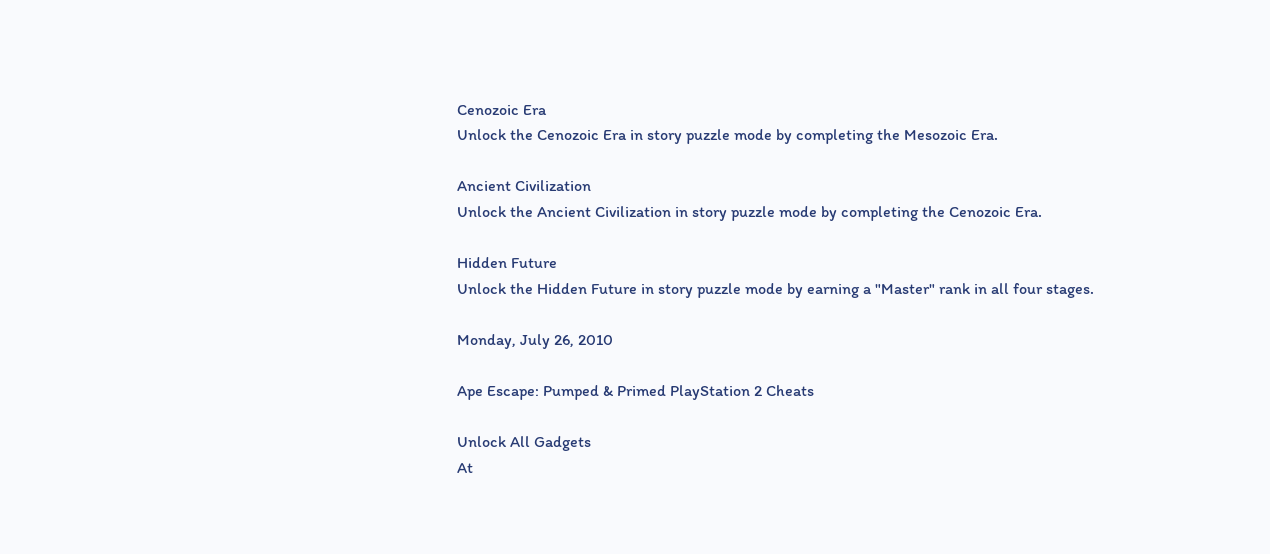Cenozoic Era
Unlock the Cenozoic Era in story puzzle mode by completing the Mesozoic Era.

Ancient Civilization
Unlock the Ancient Civilization in story puzzle mode by completing the Cenozoic Era.

Hidden Future
Unlock the Hidden Future in story puzzle mode by earning a "Master" rank in all four stages.

Monday, July 26, 2010

Ape Escape: Pumped & Primed PlayStation 2 Cheats

Unlock All Gadgets
At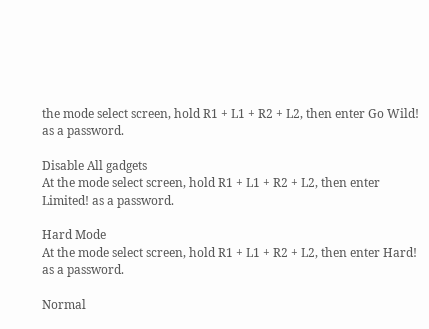the mode select screen, hold R1 + L1 + R2 + L2, then enter Go Wild! as a password.

Disable All gadgets
At the mode select screen, hold R1 + L1 + R2 + L2, then enter Limited! as a password.

Hard Mode
At the mode select screen, hold R1 + L1 + R2 + L2, then enter Hard! as a password.

Normal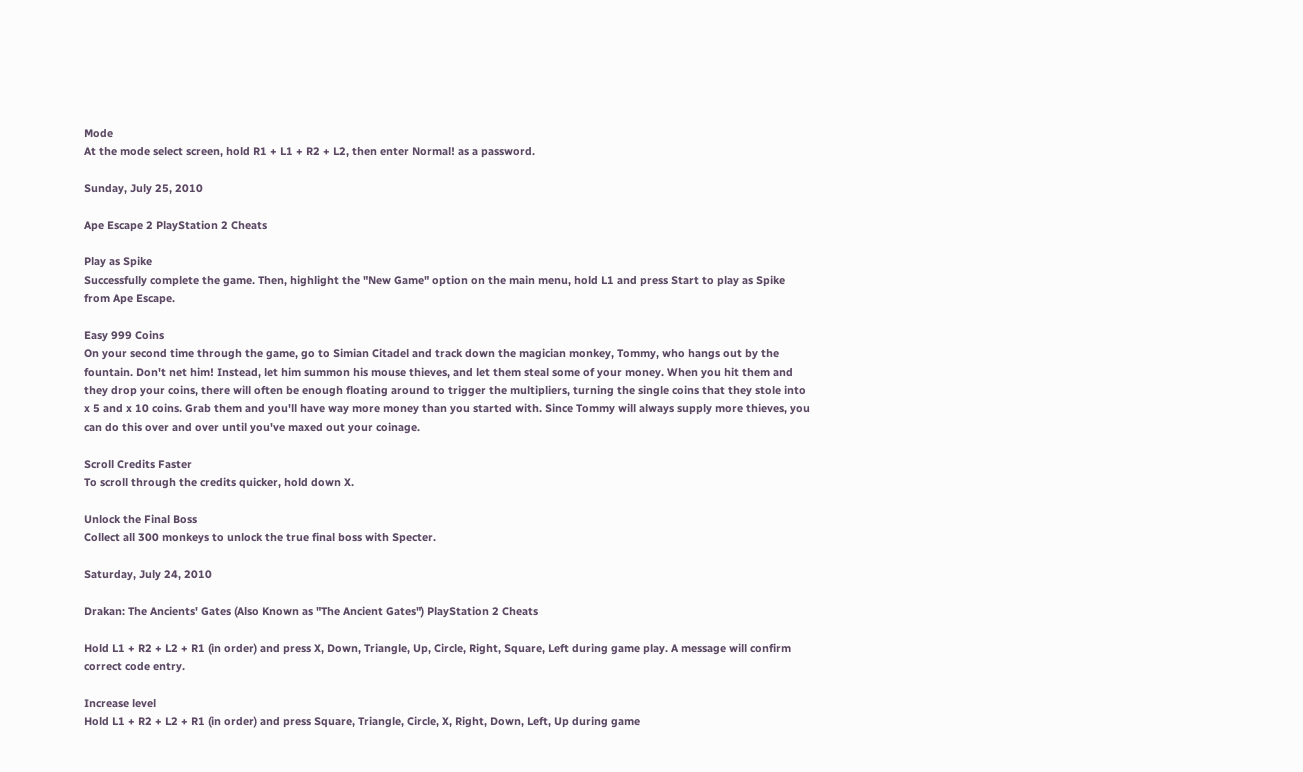Mode
At the mode select screen, hold R1 + L1 + R2 + L2, then enter Normal! as a password.

Sunday, July 25, 2010

Ape Escape 2 PlayStation 2 Cheats

Play as Spike
Successfully complete the game. Then, highlight the "New Game" option on the main menu, hold L1 and press Start to play as Spike from Ape Escape.

Easy 999 Coins
On your second time through the game, go to Simian Citadel and track down the magician monkey, Tommy, who hangs out by the fountain. Don't net him! Instead, let him summon his mouse thieves, and let them steal some of your money. When you hit them and they drop your coins, there will often be enough floating around to trigger the multipliers, turning the single coins that they stole into x 5 and x 10 coins. Grab them and you'll have way more money than you started with. Since Tommy will always supply more thieves, you can do this over and over until you've maxed out your coinage.

Scroll Credits Faster
To scroll through the credits quicker, hold down X.

Unlock the Final Boss
Collect all 300 monkeys to unlock the true final boss with Specter.

Saturday, July 24, 2010

Drakan: The Ancients' Gates (Also Known as "The Ancient Gates") PlayStation 2 Cheats

Hold L1 + R2 + L2 + R1 (in order) and press X, Down, Triangle, Up, Circle, Right, Square, Left during game play. A message will confirm correct code entry.

Increase level
Hold L1 + R2 + L2 + R1 (in order) and press Square, Triangle, Circle, X, Right, Down, Left, Up during game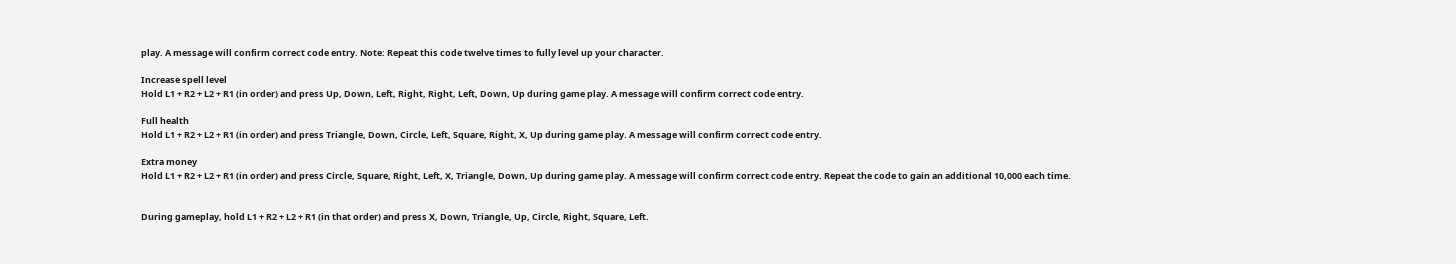play. A message will confirm correct code entry. Note: Repeat this code twelve times to fully level up your character.

Increase spell level
Hold L1 + R2 + L2 + R1 (in order) and press Up, Down, Left, Right, Right, Left, Down, Up during game play. A message will confirm correct code entry.

Full health
Hold L1 + R2 + L2 + R1 (in order) and press Triangle, Down, Circle, Left, Square, Right, X, Up during game play. A message will confirm correct code entry.

Extra money
Hold L1 + R2 + L2 + R1 (in order) and press Circle, Square, Right, Left, X, Triangle, Down, Up during game play. A message will confirm correct code entry. Repeat the code to gain an additional 10,000 each time.


During gameplay, hold L1 + R2 + L2 + R1 (in that order) and press X, Down, Triangle, Up, Circle, Right, Square, Left.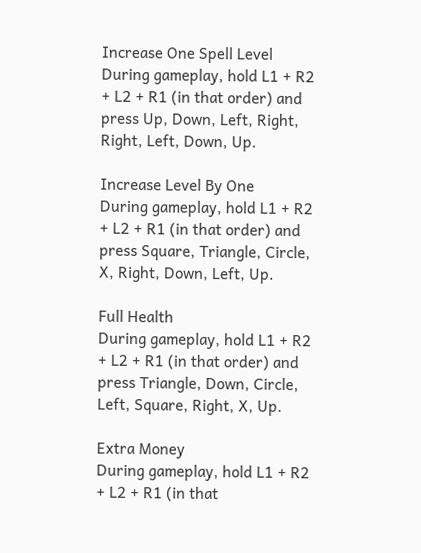Increase One Spell Level
During gameplay, hold L1 + R2 + L2 + R1 (in that order) and press Up, Down, Left, Right, Right, Left, Down, Up.

Increase Level By One
During gameplay, hold L1 + R2 + L2 + R1 (in that order) and press Square, Triangle, Circle, X, Right, Down, Left, Up.

Full Health
During gameplay, hold L1 + R2 + L2 + R1 (in that order) and press Triangle, Down, Circle, Left, Square, Right, X, Up.

Extra Money
During gameplay, hold L1 + R2 + L2 + R1 (in that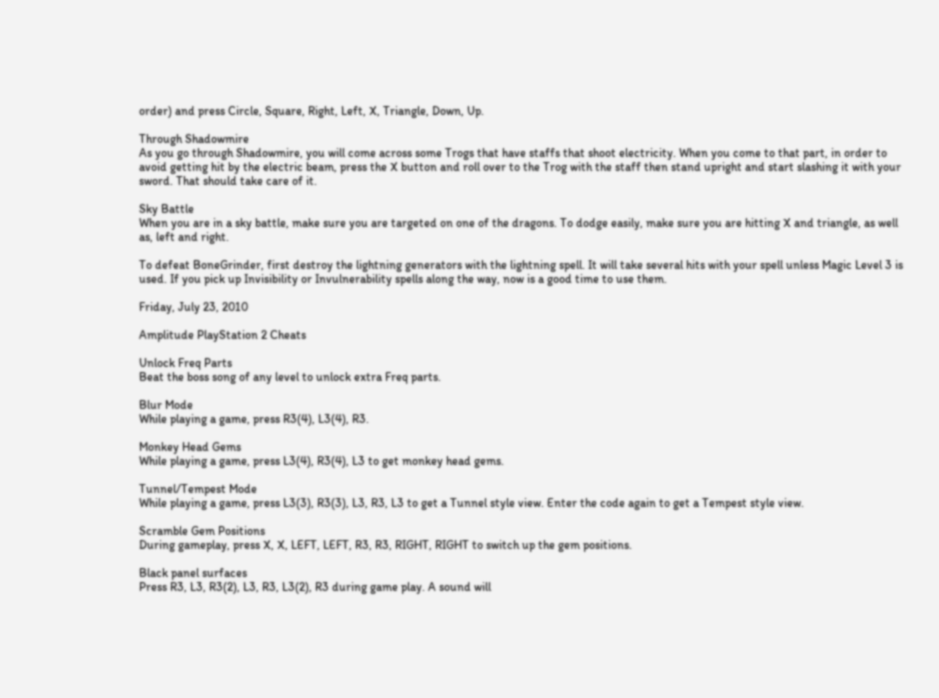order) and press Circle, Square, Right, Left, X, Triangle, Down, Up.

Through Shadowmire
As you go through Shadowmire, you will come across some Trogs that have staffs that shoot electricity. When you come to that part, in order to avoid getting hit by the electric beam, press the X button and roll over to the Trog with the staff then stand upright and start slashing it with your sword. That should take care of it.

Sky Battle
When you are in a sky battle, make sure you are targeted on one of the dragons. To dodge easily, make sure you are hitting X and triangle, as well as, left and right.

To defeat BoneGrinder, first destroy the lightning generators with the lightning spell. It will take several hits with your spell unless Magic Level 3 is used. If you pick up Invisibility or Invulnerability spells along the way, now is a good time to use them.

Friday, July 23, 2010

Amplitude PlayStation 2 Cheats

Unlock Freq Parts
Beat the boss song of any level to unlock extra Freq parts.

Blur Mode
While playing a game, press R3(4), L3(4), R3.

Monkey Head Gems
While playing a game, press L3(4), R3(4), L3 to get monkey head gems.

Tunnel/Tempest Mode
While playing a game, press L3(3), R3(3), L3, R3, L3 to get a Tunnel style view. Enter the code again to get a Tempest style view.

Scramble Gem Positions
During gameplay, press X, X, LEFT, LEFT, R3, R3, RIGHT, RIGHT to switch up the gem positions.

Black panel surfaces
Press R3, L3, R3(2), L3, R3, L3(2), R3 during game play. A sound will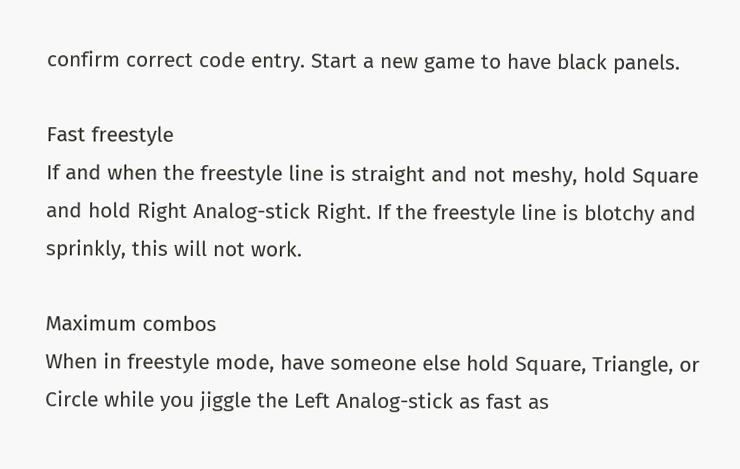confirm correct code entry. Start a new game to have black panels.

Fast freestyle
If and when the freestyle line is straight and not meshy, hold Square and hold Right Analog-stick Right. If the freestyle line is blotchy and sprinkly, this will not work.

Maximum combos
When in freestyle mode, have someone else hold Square, Triangle, or Circle while you jiggle the Left Analog-stick as fast as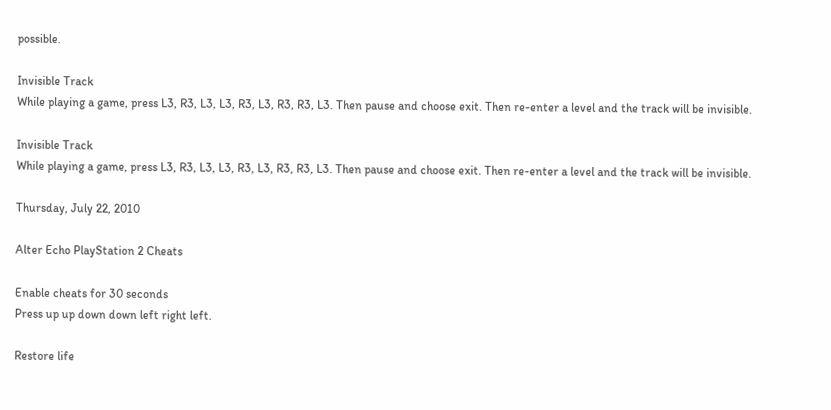possible.

Invisible Track
While playing a game, press L3, R3, L3, L3, R3, L3, R3, R3, L3. Then pause and choose exit. Then re-enter a level and the track will be invisible.

Invisible Track
While playing a game, press L3, R3, L3, L3, R3, L3, R3, R3, L3. Then pause and choose exit. Then re-enter a level and the track will be invisible.

Thursday, July 22, 2010

Alter Echo PlayStation 2 Cheats

Enable cheats for 30 seconds
Press up up down down left right left.

Restore life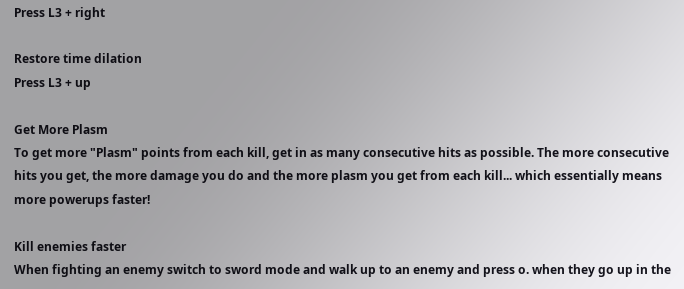Press L3 + right

Restore time dilation
Press L3 + up

Get More Plasm
To get more "Plasm" points from each kill, get in as many consecutive hits as possible. The more consecutive hits you get, the more damage you do and the more plasm you get from each kill... which essentially means more powerups faster!

Kill enemies faster
When fighting an enemy switch to sword mode and walk up to an enemy and press o. when they go up in the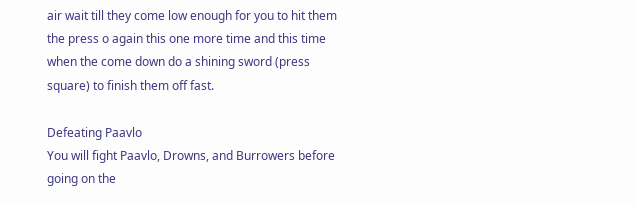air wait till they come low enough for you to hit them the press o again this one more time and this time when the come down do a shining sword (press square) to finish them off fast.

Defeating Paavlo
You will fight Paavlo, Drowns, and Burrowers before going on the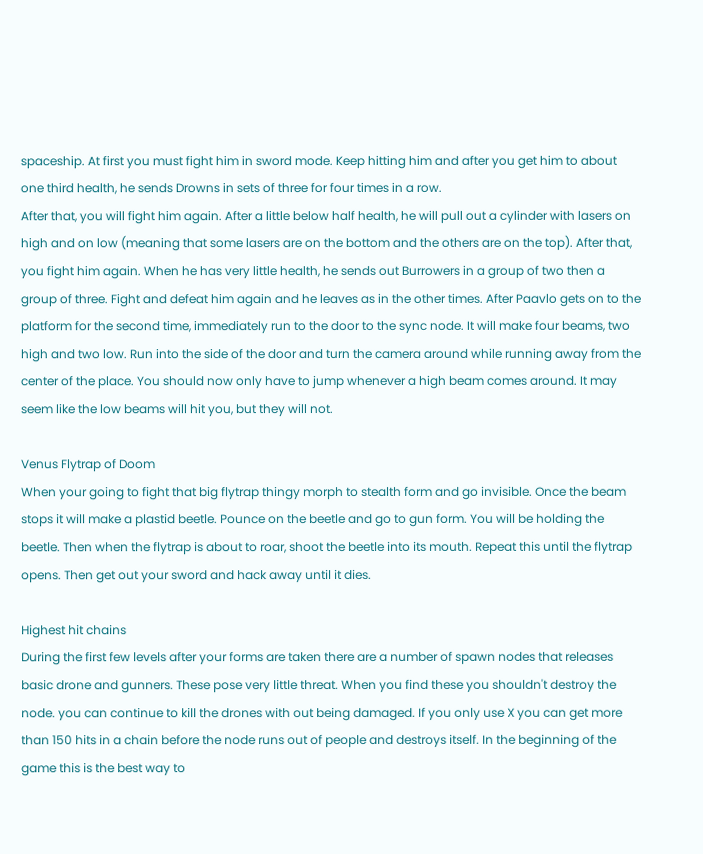spaceship. At first you must fight him in sword mode. Keep hitting him and after you get him to about one third health, he sends Drowns in sets of three for four times in a row.
After that, you will fight him again. After a little below half health, he will pull out a cylinder with lasers on high and on low (meaning that some lasers are on the bottom and the others are on the top). After that, you fight him again. When he has very little health, he sends out Burrowers in a group of two then a group of three. Fight and defeat him again and he leaves as in the other times. After Paavlo gets on to the platform for the second time, immediately run to the door to the sync node. It will make four beams, two high and two low. Run into the side of the door and turn the camera around while running away from the center of the place. You should now only have to jump whenever a high beam comes around. It may seem like the low beams will hit you, but they will not.

Venus Flytrap of Doom
When your going to fight that big flytrap thingy morph to stealth form and go invisible. Once the beam stops it will make a plastid beetle. Pounce on the beetle and go to gun form. You will be holding the beetle. Then when the flytrap is about to roar, shoot the beetle into its mouth. Repeat this until the flytrap opens. Then get out your sword and hack away until it dies.

Highest hit chains
During the first few levels after your forms are taken there are a number of spawn nodes that releases basic drone and gunners. These pose very little threat. When you find these you shouldn't destroy the node. you can continue to kill the drones with out being damaged. If you only use X you can get more than 150 hits in a chain before the node runs out of people and destroys itself. In the beginning of the game this is the best way to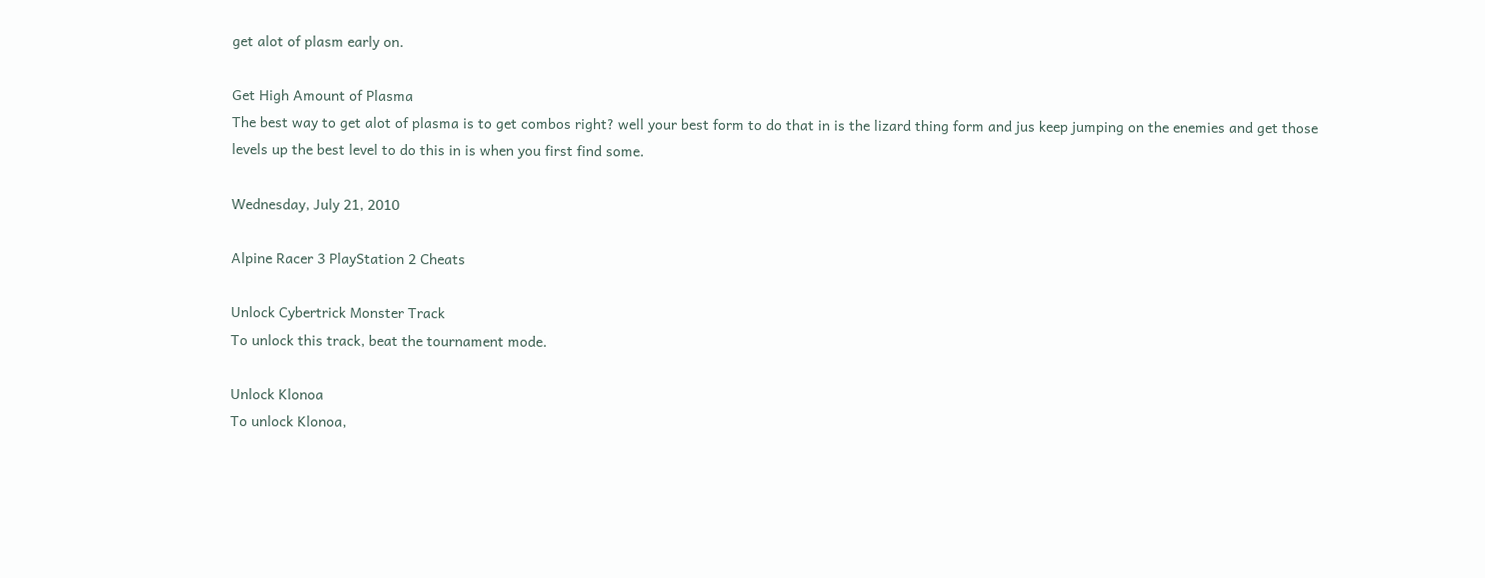get alot of plasm early on.

Get High Amount of Plasma
The best way to get alot of plasma is to get combos right? well your best form to do that in is the lizard thing form and jus keep jumping on the enemies and get those levels up the best level to do this in is when you first find some.

Wednesday, July 21, 2010

Alpine Racer 3 PlayStation 2 Cheats

Unlock Cybertrick Monster Track
To unlock this track, beat the tournament mode.

Unlock Klonoa
To unlock Klonoa,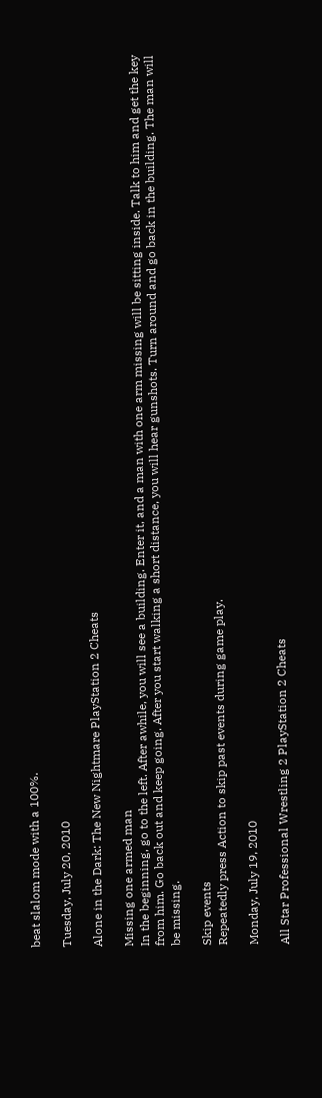beat slalom mode with a 100%.

Tuesday, July 20, 2010

Alone in the Dark: The New Nightmare PlayStation 2 Cheats

Missing one armed man
In the beginning, go to the left. After awhile, you will see a building. Enter it, and a man with one arm missing will be sitting inside. Talk to him and get the key from him. Go back out and keep going. After you start walking a short distance, you will hear gunshots. Turn around and go back in the building. The man will be missing.

Skip events
Repeatedly press Action to skip past events during game play.

Monday, July 19, 2010

All Star Professional Wrestling 2 PlayStation 2 Cheats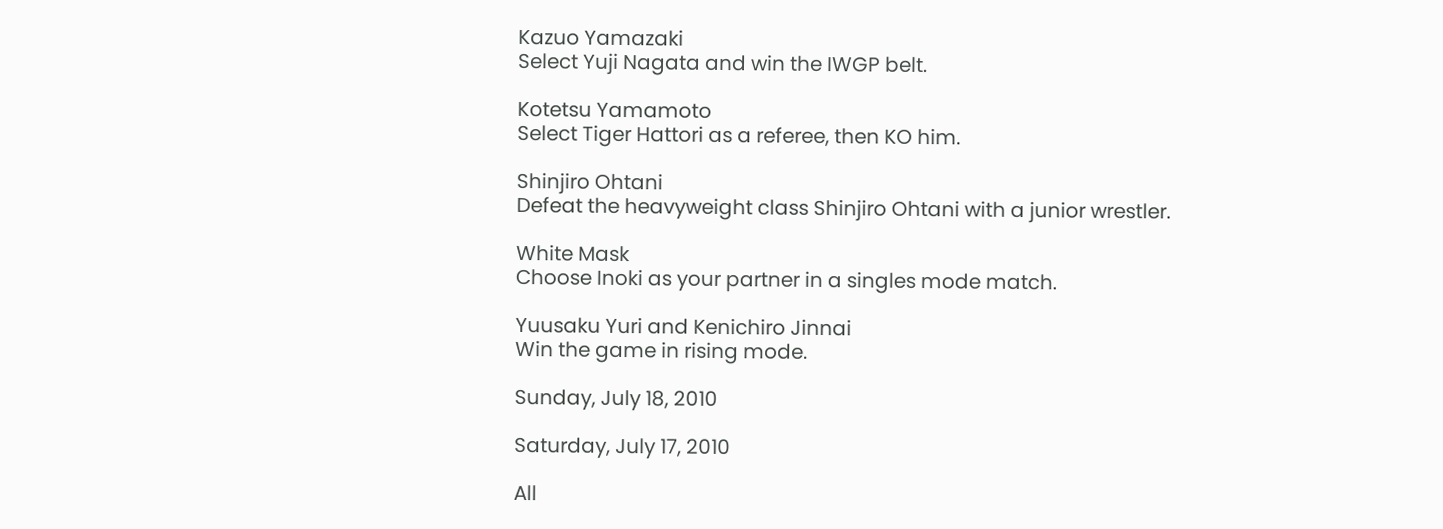Kazuo Yamazaki
Select Yuji Nagata and win the IWGP belt.

Kotetsu Yamamoto
Select Tiger Hattori as a referee, then KO him.

Shinjiro Ohtani
Defeat the heavyweight class Shinjiro Ohtani with a junior wrestler.

White Mask
Choose Inoki as your partner in a singles mode match.

Yuusaku Yuri and Kenichiro Jinnai
Win the game in rising mode.

Sunday, July 18, 2010

Saturday, July 17, 2010

All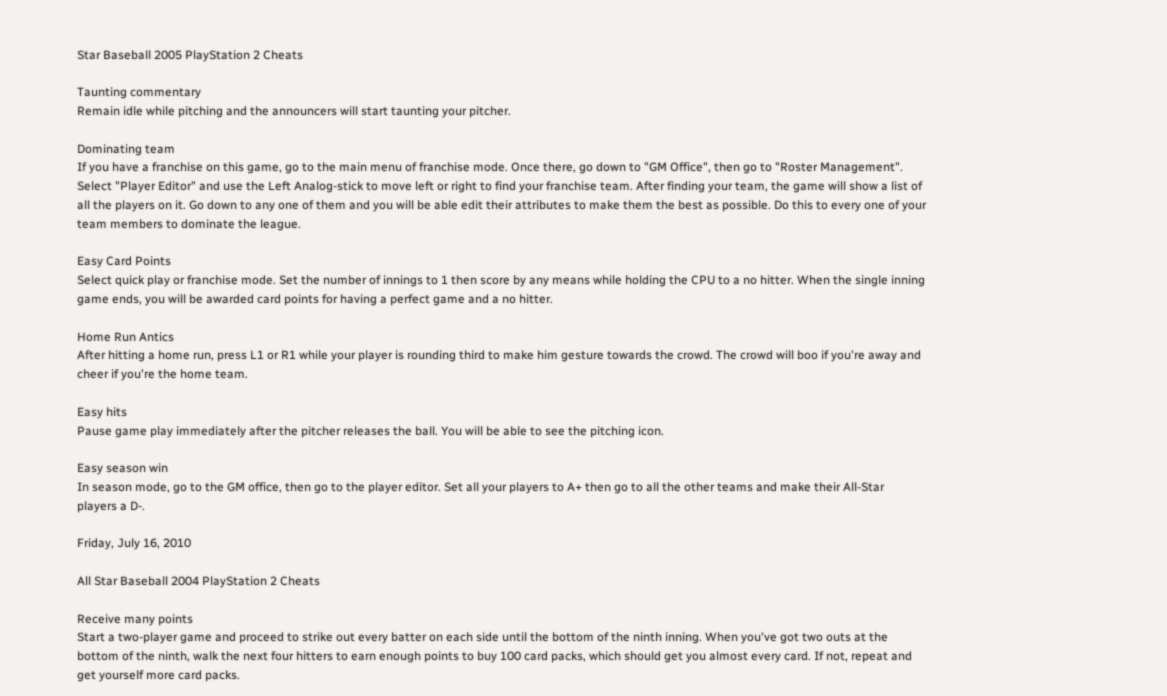Star Baseball 2005 PlayStation 2 Cheats

Taunting commentary
Remain idle while pitching and the announcers will start taunting your pitcher.

Dominating team
If you have a franchise on this game, go to the main menu of franchise mode. Once there, go down to "GM Office", then go to "Roster Management". Select "Player Editor" and use the Left Analog-stick to move left or right to find your franchise team. After finding your team, the game will show a list of all the players on it. Go down to any one of them and you will be able edit their attributes to make them the best as possible. Do this to every one of your team members to dominate the league.

Easy Card Points
Select quick play or franchise mode. Set the number of innings to 1 then score by any means while holding the CPU to a no hitter. When the single inning game ends, you will be awarded card points for having a perfect game and a no hitter.

Home Run Antics
After hitting a home run, press L1 or R1 while your player is rounding third to make him gesture towards the crowd. The crowd will boo if you're away and cheer if you're the home team.

Easy hits
Pause game play immediately after the pitcher releases the ball. You will be able to see the pitching icon.

Easy season win
In season mode, go to the GM office, then go to the player editor. Set all your players to A+ then go to all the other teams and make their All-Star players a D-.

Friday, July 16, 2010

All Star Baseball 2004 PlayStation 2 Cheats

Receive many points
Start a two-player game and proceed to strike out every batter on each side until the bottom of the ninth inning. When you've got two outs at the bottom of the ninth, walk the next four hitters to earn enough points to buy 100 card packs, which should get you almost every card. If not, repeat and get yourself more card packs.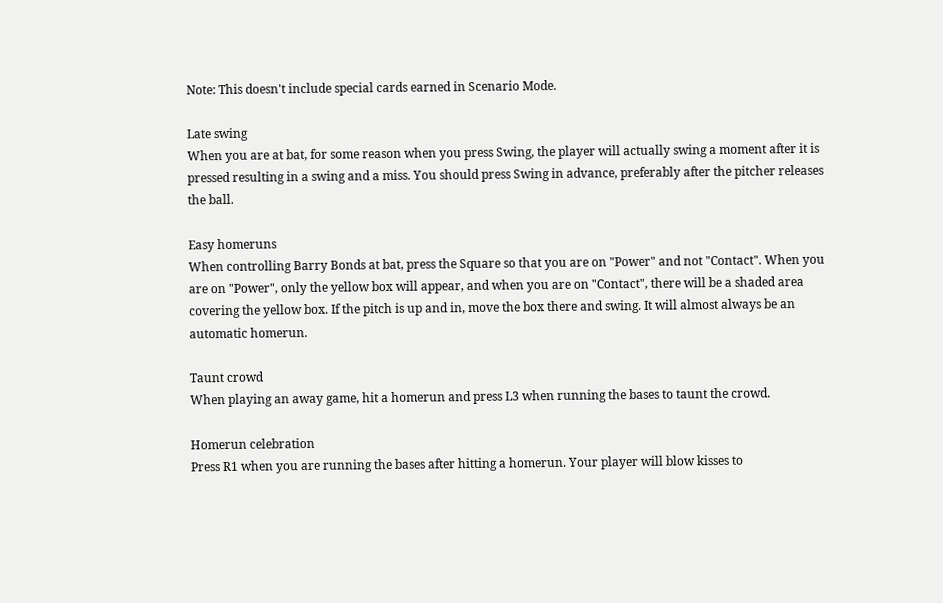Note: This doesn't include special cards earned in Scenario Mode.

Late swing
When you are at bat, for some reason when you press Swing, the player will actually swing a moment after it is pressed resulting in a swing and a miss. You should press Swing in advance, preferably after the pitcher releases the ball.

Easy homeruns
When controlling Barry Bonds at bat, press the Square so that you are on "Power" and not "Contact". When you are on "Power", only the yellow box will appear, and when you are on "Contact", there will be a shaded area covering the yellow box. If the pitch is up and in, move the box there and swing. It will almost always be an automatic homerun.

Taunt crowd
When playing an away game, hit a homerun and press L3 when running the bases to taunt the crowd.

Homerun celebration
Press R1 when you are running the bases after hitting a homerun. Your player will blow kisses to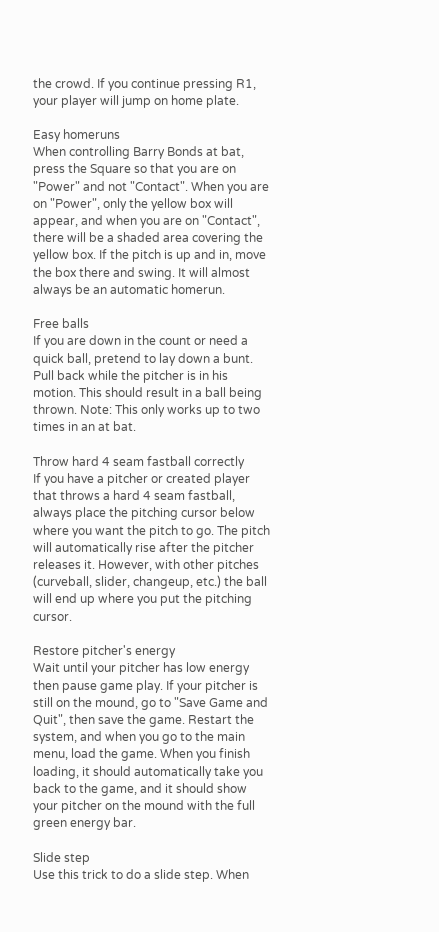the crowd. If you continue pressing R1, your player will jump on home plate.

Easy homeruns
When controlling Barry Bonds at bat, press the Square so that you are on "Power" and not "Contact". When you are on "Power", only the yellow box will appear, and when you are on "Contact", there will be a shaded area covering the yellow box. If the pitch is up and in, move the box there and swing. It will almost always be an automatic homerun.

Free balls
If you are down in the count or need a quick ball, pretend to lay down a bunt. Pull back while the pitcher is in his motion. This should result in a ball being thrown. Note: This only works up to two times in an at bat.

Throw hard 4 seam fastball correctly
If you have a pitcher or created player that throws a hard 4 seam fastball, always place the pitching cursor below where you want the pitch to go. The pitch will automatically rise after the pitcher releases it. However, with other pitches (curveball, slider, changeup, etc.) the ball will end up where you put the pitching cursor.

Restore pitcher's energy
Wait until your pitcher has low energy then pause game play. If your pitcher is still on the mound, go to "Save Game and Quit", then save the game. Restart the system, and when you go to the main menu, load the game. When you finish loading, it should automatically take you back to the game, and it should show your pitcher on the mound with the full green energy bar.

Slide step
Use this trick to do a slide step. When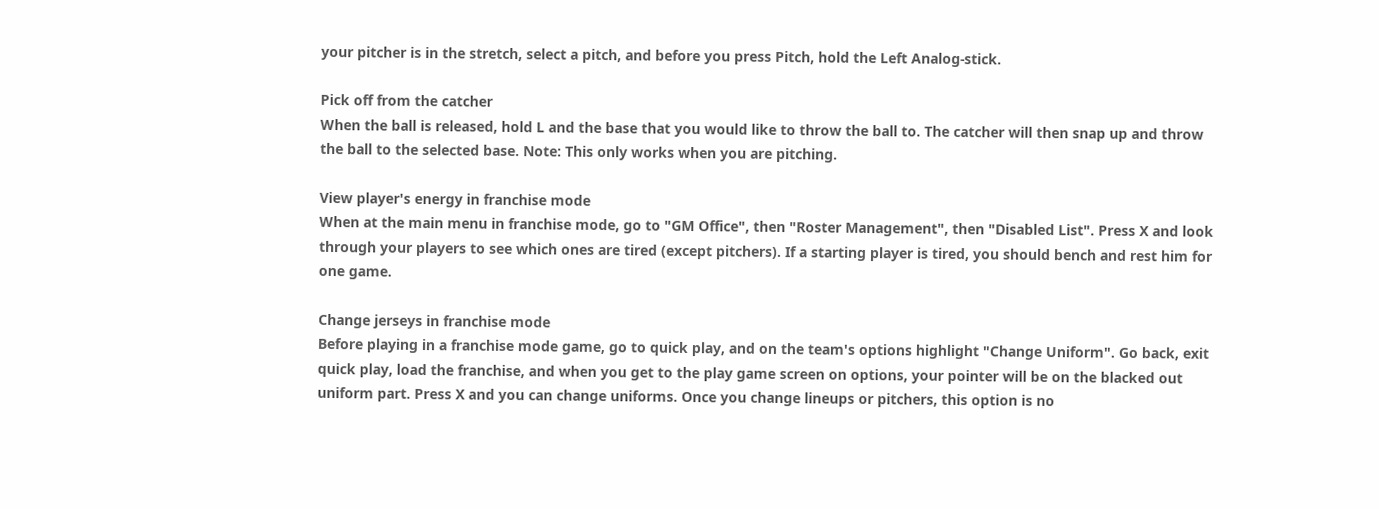your pitcher is in the stretch, select a pitch, and before you press Pitch, hold the Left Analog-stick.

Pick off from the catcher
When the ball is released, hold L and the base that you would like to throw the ball to. The catcher will then snap up and throw the ball to the selected base. Note: This only works when you are pitching.

View player's energy in franchise mode
When at the main menu in franchise mode, go to "GM Office", then "Roster Management", then "Disabled List". Press X and look through your players to see which ones are tired (except pitchers). If a starting player is tired, you should bench and rest him for one game.

Change jerseys in franchise mode
Before playing in a franchise mode game, go to quick play, and on the team's options highlight "Change Uniform". Go back, exit quick play, load the franchise, and when you get to the play game screen on options, your pointer will be on the blacked out uniform part. Press X and you can change uniforms. Once you change lineups or pitchers, this option is no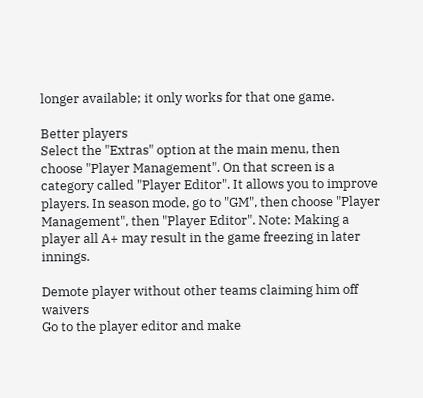longer available; it only works for that one game.

Better players
Select the "Extras" option at the main menu, then choose "Player Management". On that screen is a category called "Player Editor". It allows you to improve players. In season mode, go to "GM", then choose "Player Management", then "Player Editor". Note: Making a player all A+ may result in the game freezing in later innings.

Demote player without other teams claiming him off waivers
Go to the player editor and make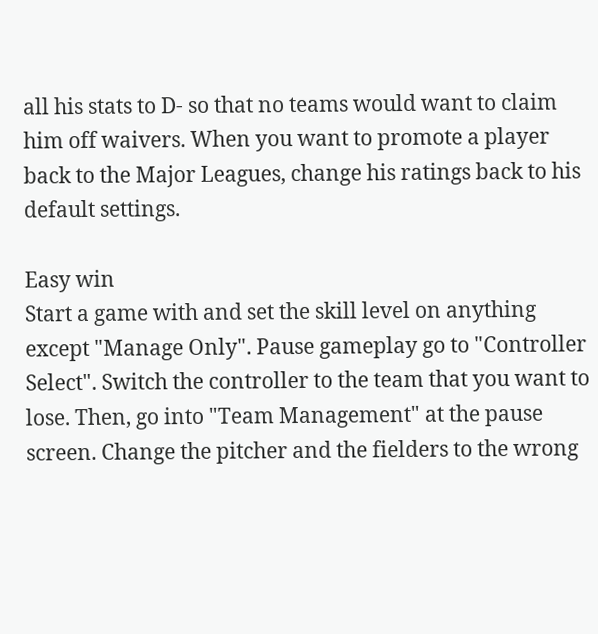all his stats to D- so that no teams would want to claim him off waivers. When you want to promote a player back to the Major Leagues, change his ratings back to his default settings.

Easy win
Start a game with and set the skill level on anything except "Manage Only". Pause gameplay go to "Controller Select". Switch the controller to the team that you want to lose. Then, go into "Team Management" at the pause screen. Change the pitcher and the fielders to the wrong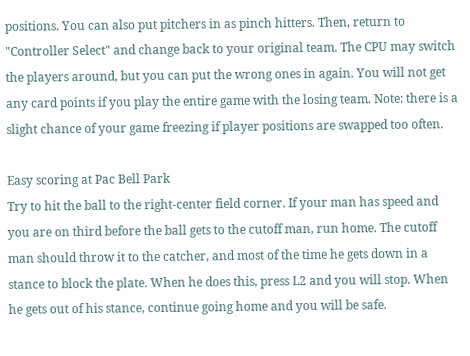positions. You can also put pitchers in as pinch hitters. Then, return to "Controller Select" and change back to your original team. The CPU may switch the players around, but you can put the wrong ones in again. You will not get any card points if you play the entire game with the losing team. Note: there is a slight chance of your game freezing if player positions are swapped too often.

Easy scoring at Pac Bell Park
Try to hit the ball to the right-center field corner. If your man has speed and you are on third before the ball gets to the cutoff man, run home. The cutoff man should throw it to the catcher, and most of the time he gets down in a stance to block the plate. When he does this, press L2 and you will stop. When he gets out of his stance, continue going home and you will be safe.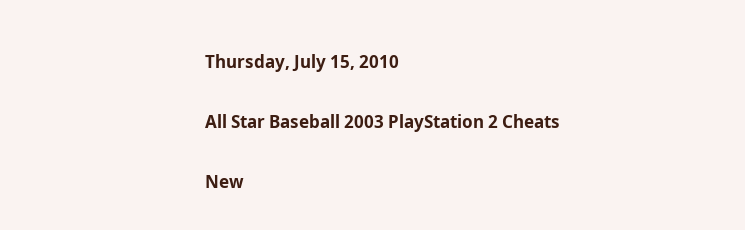Thursday, July 15, 2010

All Star Baseball 2003 PlayStation 2 Cheats

New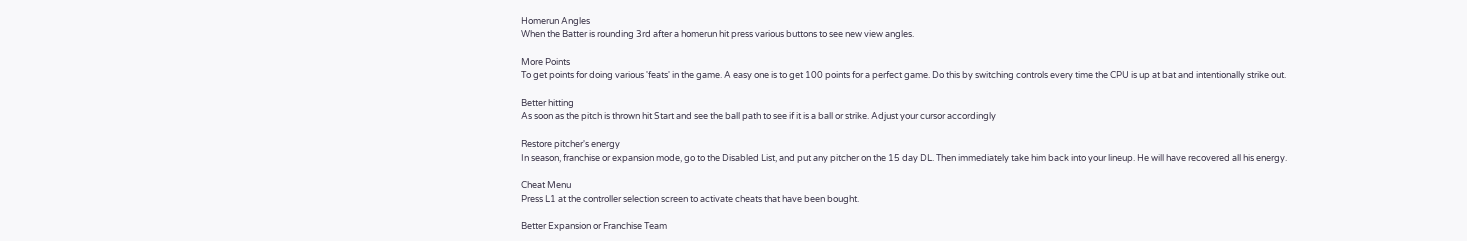Homerun Angles
When the Batter is rounding 3rd after a homerun hit press various buttons to see new view angles.

More Points
To get points for doing various 'feats' in the game. A easy one is to get 100 points for a perfect game. Do this by switching controls every time the CPU is up at bat and intentionally strike out.

Better hitting
As soon as the pitch is thrown hit Start and see the ball path to see if it is a ball or strike. Adjust your cursor accordingly

Restore pitcher's energy
In season, franchise or expansion mode, go to the Disabled List, and put any pitcher on the 15 day DL. Then immediately take him back into your lineup. He will have recovered all his energy.

Cheat Menu
Press L1 at the controller selection screen to activate cheats that have been bought.

Better Expansion or Franchise Team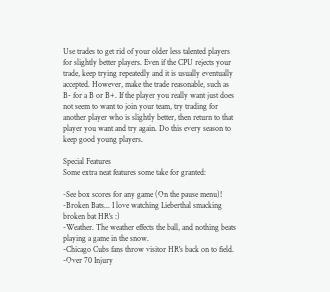Use trades to get rid of your older less talented players for slightly better players. Even if the CPU rejects your trade, keep trying repeatedly and it is usually eventually accepted. However, make the trade reasonable, such as B- for a B or B+. If the player you really want just does not seem to want to join your team, try trading for another player who is slightly better, then return to that player you want and try again. Do this every season to keep good young players.

Special Features
Some extra neat features some take for granted:

-See box scores for any game (On the pause menu)!
-Broken Bats... I love watching Lieberthal smacking broken bat HR's :)
-Weather. The weather effects the ball, and nothing beats playing a game in the snow.
-Chicago Cubs fans throw visitor HR's back on to field.
-Over 70 Injury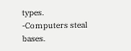types.
-Computers steal bases.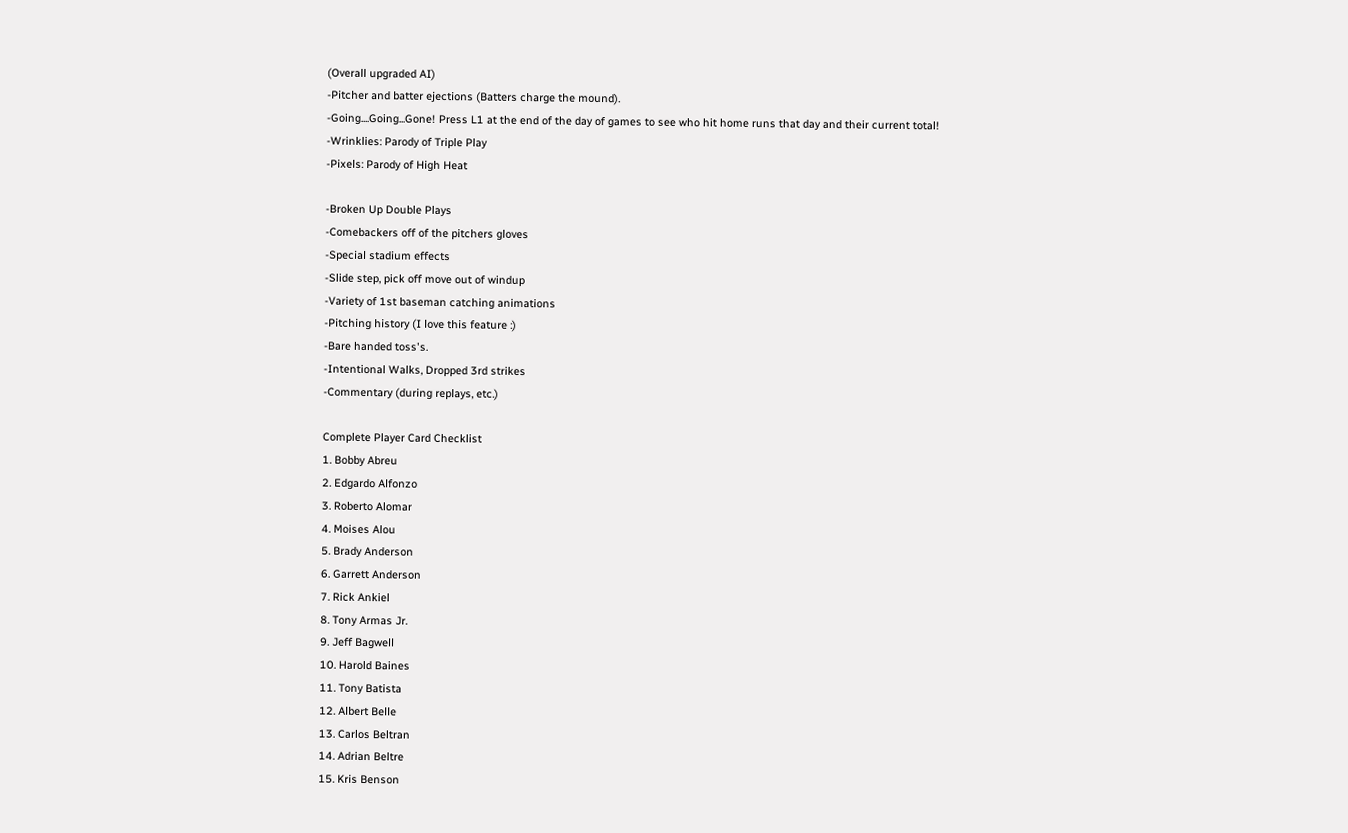(Overall upgraded AI)
-Pitcher and batter ejections (Batters charge the mound).
-Going....Going...Gone! Press L1 at the end of the day of games to see who hit home runs that day and their current total!
-Wrinklies: Parody of Triple Play
-Pixels: Parody of High Heat

-Broken Up Double Plays
-Comebackers off of the pitchers gloves
-Special stadium effects
-Slide step, pick off move out of windup
-Variety of 1st baseman catching animations
-Pitching history (I love this feature :)
-Bare handed toss's.
-Intentional Walks, Dropped 3rd strikes
-Commentary (during replays, etc.)

Complete Player Card Checklist
1. Bobby Abreu
2. Edgardo Alfonzo
3. Roberto Alomar
4. Moises Alou
5. Brady Anderson
6. Garrett Anderson
7. Rick Ankiel
8. Tony Armas Jr.
9. Jeff Bagwell
10. Harold Baines
11. Tony Batista
12. Albert Belle
13. Carlos Beltran
14. Adrian Beltre
15. Kris Benson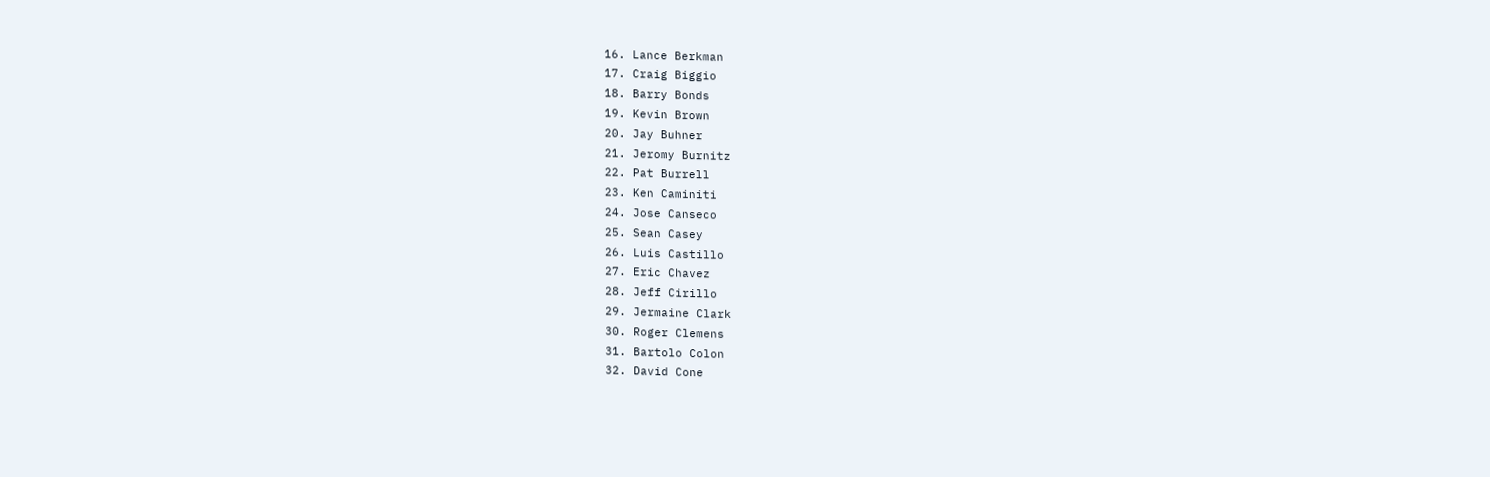16. Lance Berkman
17. Craig Biggio
18. Barry Bonds
19. Kevin Brown
20. Jay Buhner
21. Jeromy Burnitz
22. Pat Burrell
23. Ken Caminiti
24. Jose Canseco
25. Sean Casey
26. Luis Castillo
27. Eric Chavez
28. Jeff Cirillo
29. Jermaine Clark
30. Roger Clemens
31. Bartolo Colon
32. David Cone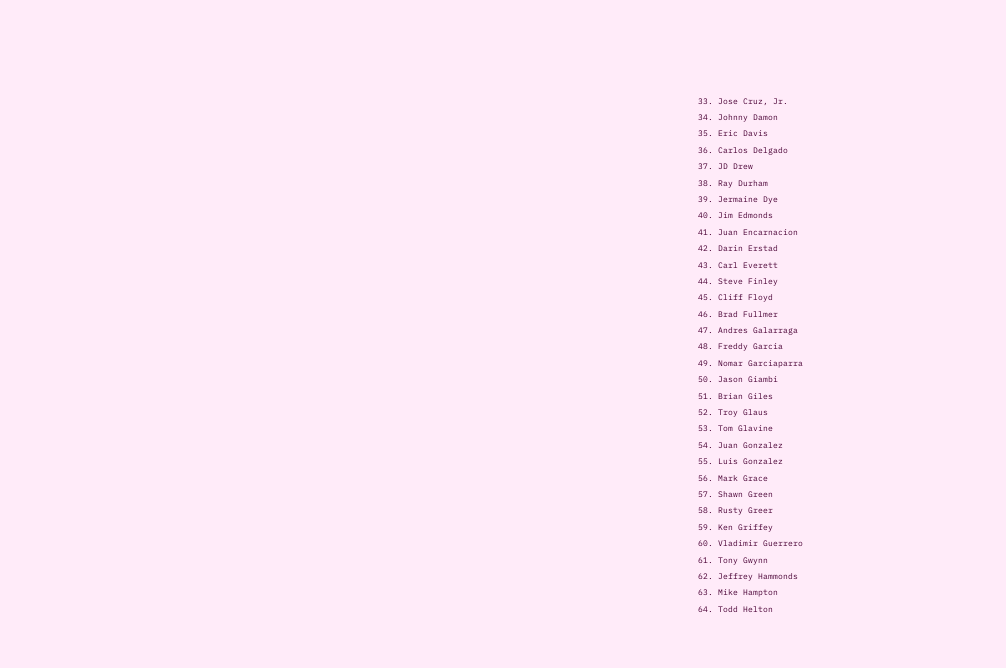33. Jose Cruz, Jr.
34. Johnny Damon
35. Eric Davis
36. Carlos Delgado
37. JD Drew
38. Ray Durham
39. Jermaine Dye
40. Jim Edmonds
41. Juan Encarnacion
42. Darin Erstad
43. Carl Everett
44. Steve Finley
45. Cliff Floyd
46. Brad Fullmer
47. Andres Galarraga
48. Freddy Garcia
49. Nomar Garciaparra
50. Jason Giambi
51. Brian Giles
52. Troy Glaus
53. Tom Glavine
54. Juan Gonzalez
55. Luis Gonzalez
56. Mark Grace
57. Shawn Green
58. Rusty Greer
59. Ken Griffey
60. Vladimir Guerrero
61. Tony Gwynn
62. Jeffrey Hammonds
63. Mike Hampton
64. Todd Helton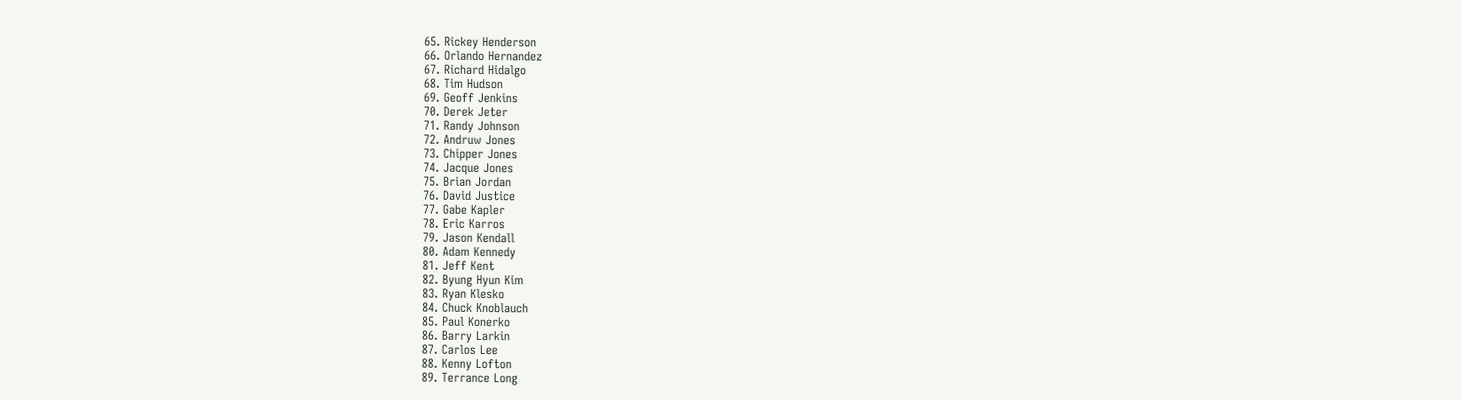65. Rickey Henderson
66. Orlando Hernandez
67. Richard Hidalgo
68. Tim Hudson
69. Geoff Jenkins
70. Derek Jeter
71. Randy Johnson
72. Andruw Jones
73. Chipper Jones
74. Jacque Jones
75. Brian Jordan
76. David Justice
77. Gabe Kapler
78. Eric Karros
79. Jason Kendall
80. Adam Kennedy
81. Jeff Kent
82. Byung Hyun Kim
83. Ryan Klesko
84. Chuck Knoblauch
85. Paul Konerko
86. Barry Larkin
87. Carlos Lee
88. Kenny Lofton
89. Terrance Long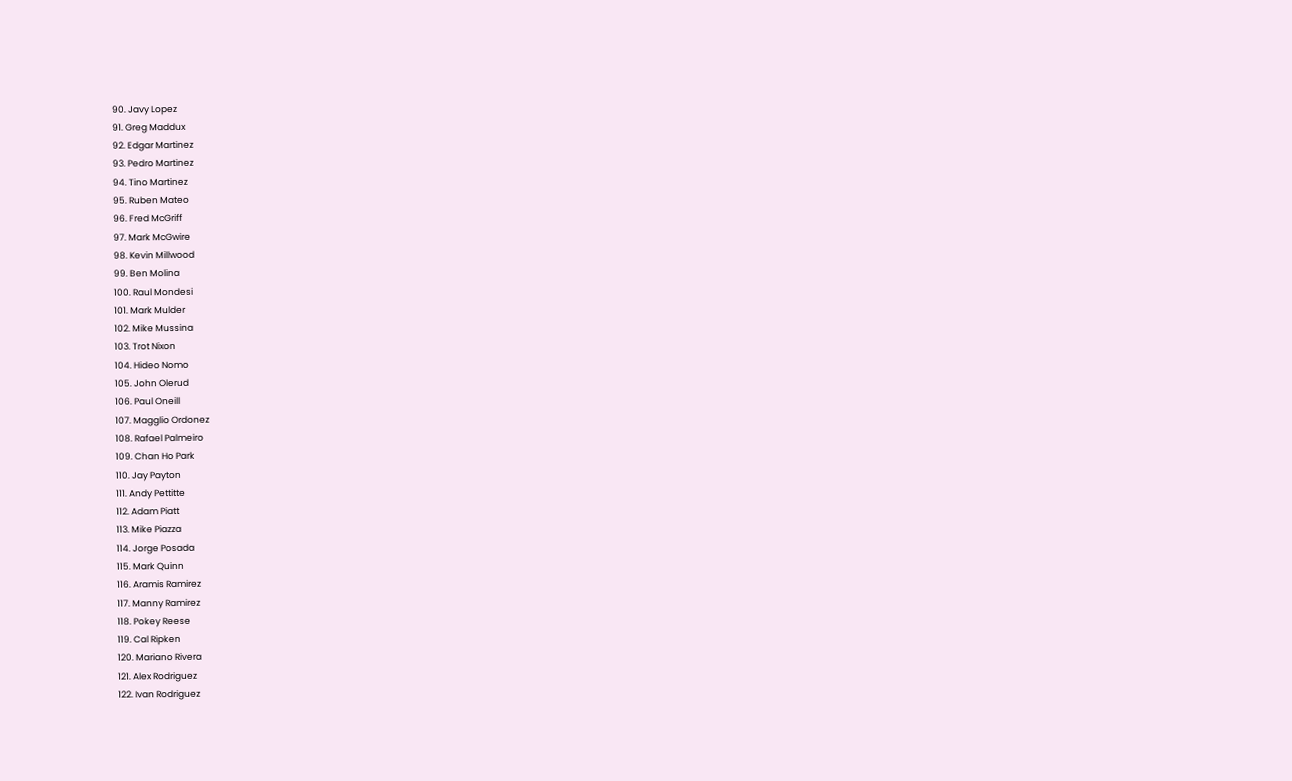90. Javy Lopez
91. Greg Maddux
92. Edgar Martinez
93. Pedro Martinez
94. Tino Martinez
95. Ruben Mateo
96. Fred McGriff
97. Mark McGwire
98. Kevin Millwood
99. Ben Molina
100. Raul Mondesi
101. Mark Mulder
102. Mike Mussina
103. Trot Nixon
104. Hideo Nomo
105. John Olerud
106. Paul Oneill
107. Magglio Ordonez
108. Rafael Palmeiro
109. Chan Ho Park
110. Jay Payton
111. Andy Pettitte
112. Adam Piatt
113. Mike Piazza
114. Jorge Posada
115. Mark Quinn
116. Aramis Ramirez
117. Manny Ramirez
118. Pokey Reese
119. Cal Ripken
120. Mariano Rivera
121. Alex Rodriguez
122. Ivan Rodriguez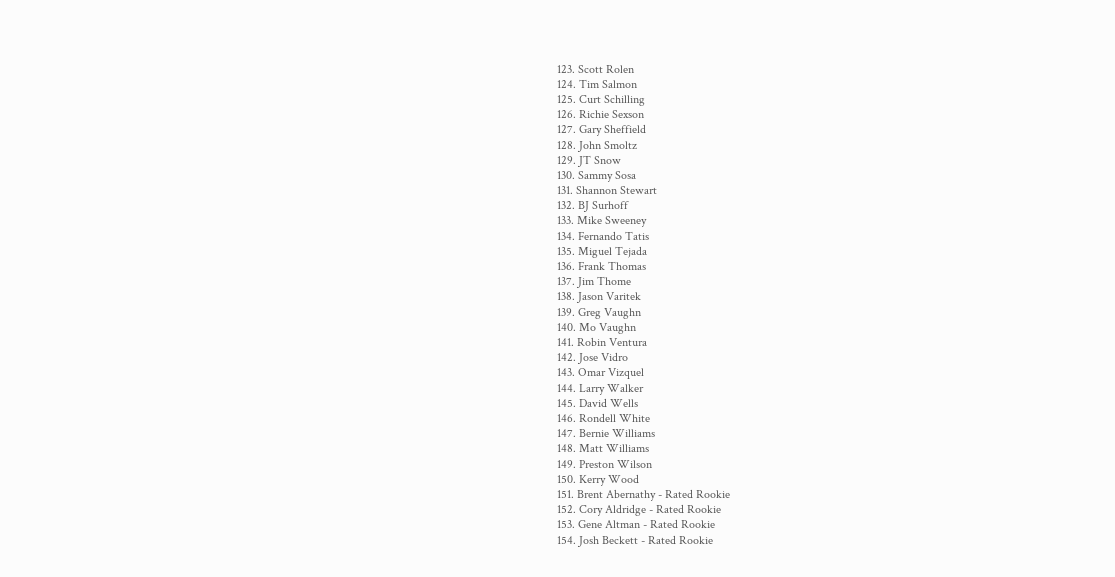123. Scott Rolen
124. Tim Salmon
125. Curt Schilling
126. Richie Sexson
127. Gary Sheffield
128. John Smoltz
129. JT Snow
130. Sammy Sosa
131. Shannon Stewart
132. BJ Surhoff
133. Mike Sweeney
134. Fernando Tatis
135. Miguel Tejada
136. Frank Thomas
137. Jim Thome
138. Jason Varitek
139. Greg Vaughn
140. Mo Vaughn
141. Robin Ventura
142. Jose Vidro
143. Omar Vizquel
144. Larry Walker
145. David Wells
146. Rondell White
147. Bernie Williams
148. Matt Williams
149. Preston Wilson
150. Kerry Wood
151. Brent Abernathy - Rated Rookie
152. Cory Aldridge - Rated Rookie
153. Gene Altman - Rated Rookie
154. Josh Beckett - Rated Rookie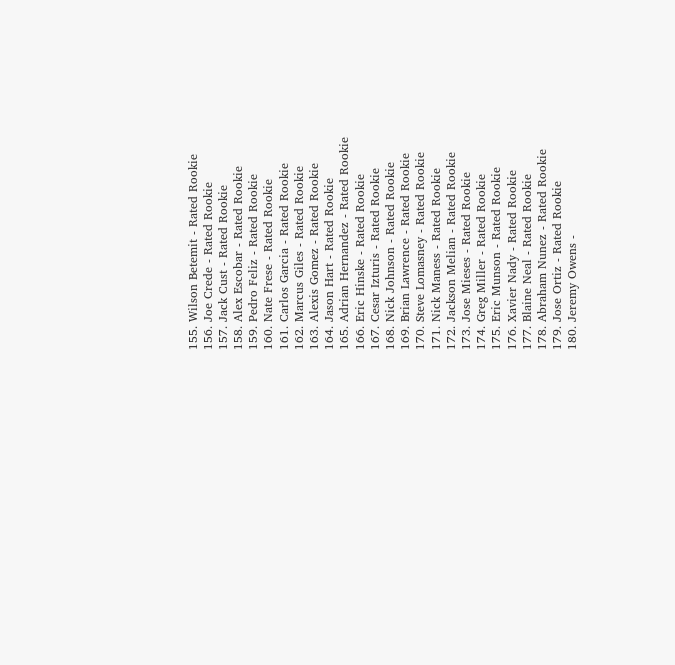155. Wilson Betemit - Rated Rookie
156. Joe Crede - Rated Rookie
157. Jack Cust - Rated Rookie
158. Alex Escobar - Rated Rookie
159. Pedro Feliz - Rated Rookie
160. Nate Frese - Rated Rookie
161. Carlos Garcia - Rated Rookie
162. Marcus Giles - Rated Rookie
163. Alexis Gomez - Rated Rookie
164. Jason Hart - Rated Rookie
165. Adrian Hernandez - Rated Rookie
166. Eric Hinske - Rated Rookie
167. Cesar Izturis - Rated Rookie
168. Nick Johnson - Rated Rookie
169. Brian Lawrence - Rated Rookie
170. Steve Lomasney - Rated Rookie
171. Nick Maness - Rated Rookie
172. Jackson Melian - Rated Rookie
173. Jose Mieses - Rated Rookie
174. Greg Miller - Rated Rookie
175. Eric Munson - Rated Rookie
176. Xavier Nady - Rated Rookie
177. Blaine Neal - Rated Rookie
178. Abraham Nunez - Rated Rookie
179. Jose Ortiz - Rated Rookie
180. Jeremy Owens -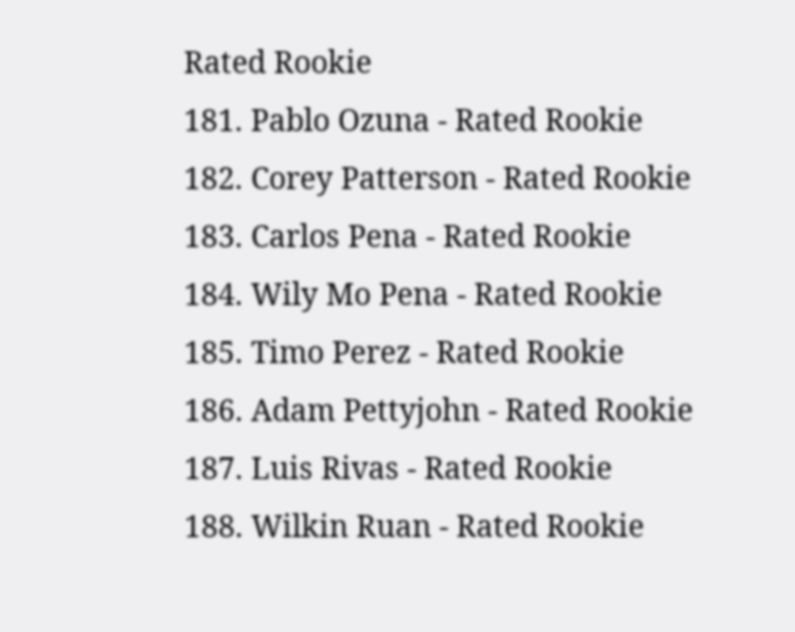Rated Rookie
181. Pablo Ozuna - Rated Rookie
182. Corey Patterson - Rated Rookie
183. Carlos Pena - Rated Rookie
184. Wily Mo Pena - Rated Rookie
185. Timo Perez - Rated Rookie
186. Adam Pettyjohn - Rated Rookie
187. Luis Rivas - Rated Rookie
188. Wilkin Ruan - Rated Rookie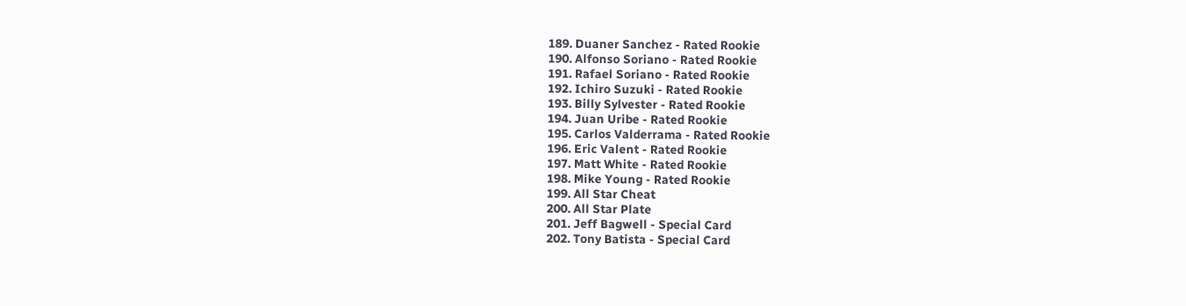189. Duaner Sanchez - Rated Rookie
190. Alfonso Soriano - Rated Rookie
191. Rafael Soriano - Rated Rookie
192. Ichiro Suzuki - Rated Rookie
193. Billy Sylvester - Rated Rookie
194. Juan Uribe - Rated Rookie
195. Carlos Valderrama - Rated Rookie
196. Eric Valent - Rated Rookie
197. Matt White - Rated Rookie
198. Mike Young - Rated Rookie
199. All Star Cheat
200. All Star Plate
201. Jeff Bagwell - Special Card
202. Tony Batista - Special Card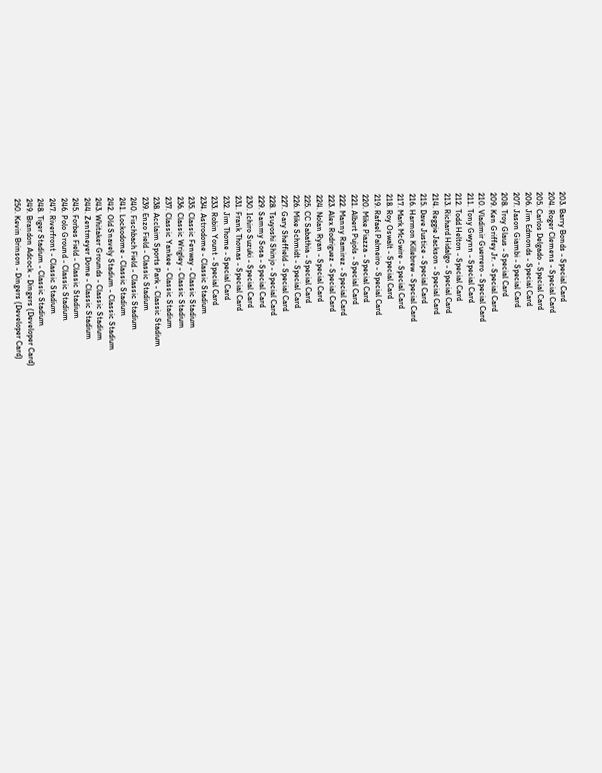203. Barry Bonds - Special Card
204. Roger Clemens - Special Card
205. Carlos Delgado - Special Card
206. Jim Edmonds - Special Card
207. Jason Giambi - Special Card
208. Troy Glaus - Special Card
209. Ken Griffey Jr. - Special Card
210. Vladimir Guerrero - Special Card
211. Tony Gwynn - Special Card
212. Todd Helton - Special Card
213. Richard Hidalgo - Special Card
214. Reggie Jackson - Special Card
215. Dave Justice - Special Card
216. Harmon Killebrew - Special Card
217. Mark McGwire - Special Card
218. Roy Oswalt - Special Card
219. Rafael Palmeiro - Special Card
220. Mike Piazza - Special Card
221. Albert Pujols - Special Card
222. Manny Ramirez - Special Card
223. Alex Rodriguez - Special Card
224. Nolan Ryan - Special Card
225. CC Sabathia - Special Card
226. Mike Schmidt - Special Card
227. Gary Sheffield - Special Card
228. Tsuyoshi Shinjo - Special Card
229. Sammy Sosa - Special Card
230. Ichiro Suzuki - Special Card
231. Frank Thomas - Special Card
232. Jim Thome - Special Card
233. Robin Yount - Special Card
234. Astrodome - Classic Stadium
235. Classic Fenway - Classic Stadium
236. Classic Wrigley - Classic Stadium
237. Classic Yankee - Classic Stadium
238. Acclaim Sports Park - Classic Stadium
239. Enzo Field - Classic Stadium
240. Fischbach Field - Classic Stadium
241. Lockodome - Classic Stadium
242. Old Snavely Stadium - Classic Stadium
243. Whitaker Grounds - Classic Stadium
244. Zentmeyer Dome - Classic Stadium
245. Forbes Field - Classic Stadium
246. Polo Ground - Classic Stadium
247. Riverfront - Classic Stadium
248. Tiger Stadium - Classic Stadium
249. Brandon Adcock - Dingers (Developer Card)
250. Kevin Brinson - Dingers (Developer Card)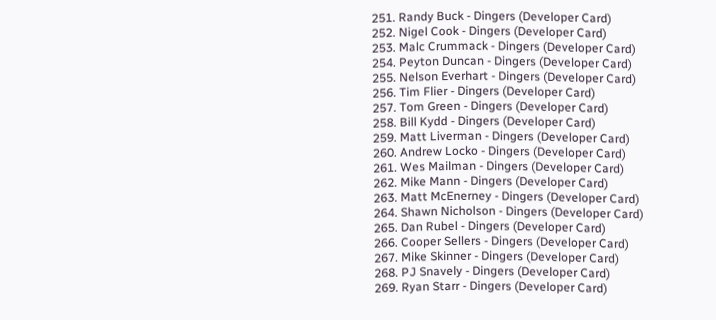251. Randy Buck - Dingers (Developer Card)
252. Nigel Cook - Dingers (Developer Card)
253. Malc Crummack - Dingers (Developer Card)
254. Peyton Duncan - Dingers (Developer Card)
255. Nelson Everhart - Dingers (Developer Card)
256. Tim Flier - Dingers (Developer Card)
257. Tom Green - Dingers (Developer Card)
258. Bill Kydd - Dingers (Developer Card)
259. Matt Liverman - Dingers (Developer Card)
260. Andrew Locko - Dingers (Developer Card)
261. Wes Mailman - Dingers (Developer Card)
262. Mike Mann - Dingers (Developer Card)
263. Matt McEnerney - Dingers (Developer Card)
264. Shawn Nicholson - Dingers (Developer Card)
265. Dan Rubel - Dingers (Developer Card)
266. Cooper Sellers - Dingers (Developer Card)
267. Mike Skinner - Dingers (Developer Card)
268. PJ Snavely - Dingers (Developer Card)
269. Ryan Starr - Dingers (Developer Card)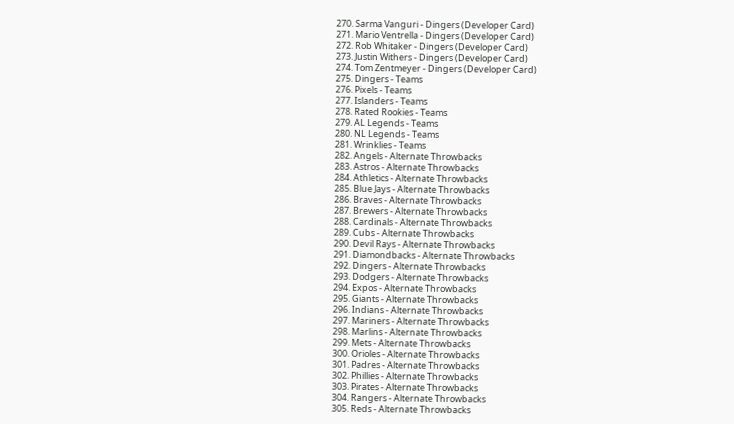270. Sarma Vanguri - Dingers (Developer Card)
271. Mario Ventrella - Dingers (Developer Card)
272. Rob Whitaker - Dingers (Developer Card)
273. Justin Withers - Dingers (Developer Card)
274. Tom Zentmeyer - Dingers (Developer Card)
275. Dingers - Teams
276. Pixels - Teams
277. Islanders - Teams
278. Rated Rookies - Teams
279. AL Legends - Teams
280. NL Legends - Teams
281. Wrinklies - Teams
282. Angels - Alternate Throwbacks
283. Astros - Alternate Throwbacks
284. Athletics - Alternate Throwbacks
285. Blue Jays - Alternate Throwbacks
286. Braves - Alternate Throwbacks
287. Brewers - Alternate Throwbacks
288. Cardinals - Alternate Throwbacks
289. Cubs - Alternate Throwbacks
290. Devil Rays - Alternate Throwbacks
291. Diamondbacks - Alternate Throwbacks
292. Dingers - Alternate Throwbacks
293. Dodgers - Alternate Throwbacks
294. Expos - Alternate Throwbacks
295. Giants - Alternate Throwbacks
296. Indians - Alternate Throwbacks
297. Mariners - Alternate Throwbacks
298. Marlins - Alternate Throwbacks
299. Mets - Alternate Throwbacks
300. Orioles - Alternate Throwbacks
301. Padres - Alternate Throwbacks
302. Phillies - Alternate Throwbacks
303. Pirates - Alternate Throwbacks
304. Rangers - Alternate Throwbacks
305. Reds - Alternate Throwbacks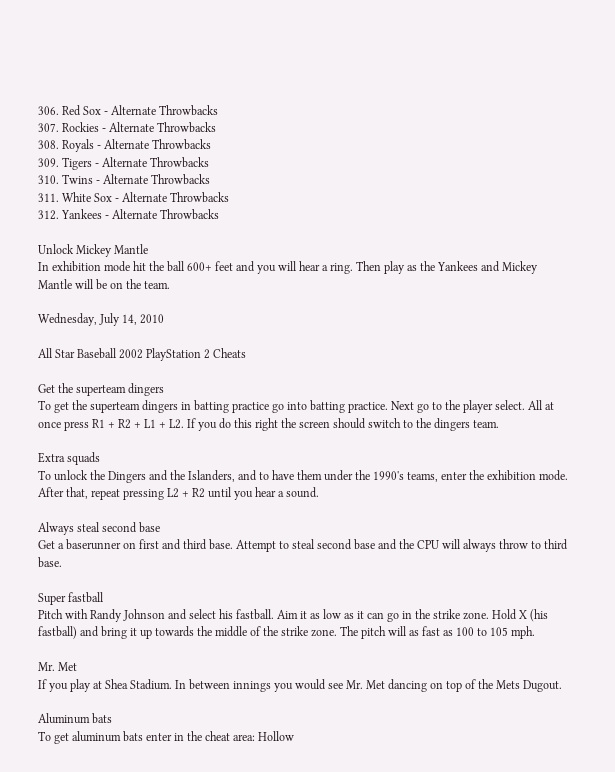306. Red Sox - Alternate Throwbacks
307. Rockies - Alternate Throwbacks
308. Royals - Alternate Throwbacks
309. Tigers - Alternate Throwbacks
310. Twins - Alternate Throwbacks
311. White Sox - Alternate Throwbacks
312. Yankees - Alternate Throwbacks

Unlock Mickey Mantle
In exhibition mode hit the ball 600+ feet and you will hear a ring. Then play as the Yankees and Mickey Mantle will be on the team.

Wednesday, July 14, 2010

All Star Baseball 2002 PlayStation 2 Cheats

Get the superteam dingers
To get the superteam dingers in batting practice go into batting practice. Next go to the player select. All at once press R1 + R2 + L1 + L2. If you do this right the screen should switch to the dingers team.

Extra squads
To unlock the Dingers and the Islanders, and to have them under the 1990's teams, enter the exhibition mode. After that, repeat pressing L2 + R2 until you hear a sound.

Always steal second base
Get a baserunner on first and third base. Attempt to steal second base and the CPU will always throw to third base.

Super fastball
Pitch with Randy Johnson and select his fastball. Aim it as low as it can go in the strike zone. Hold X (his fastball) and bring it up towards the middle of the strike zone. The pitch will as fast as 100 to 105 mph.

Mr. Met
If you play at Shea Stadium. In between innings you would see Mr. Met dancing on top of the Mets Dugout.

Aluminum bats
To get aluminum bats enter in the cheat area: Hollow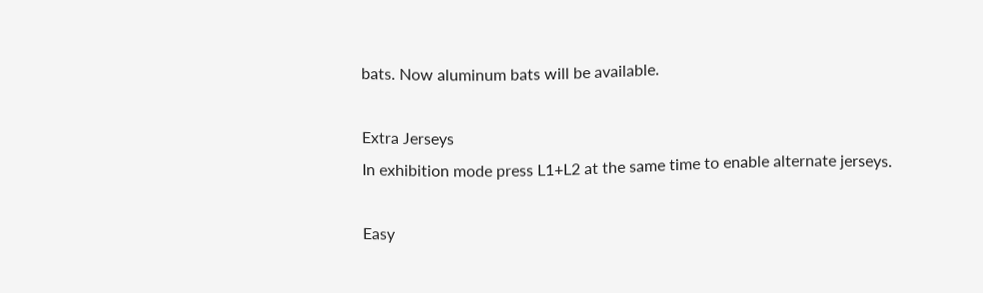bats. Now aluminum bats will be available.

Extra Jerseys
In exhibition mode press L1+L2 at the same time to enable alternate jerseys.

Easy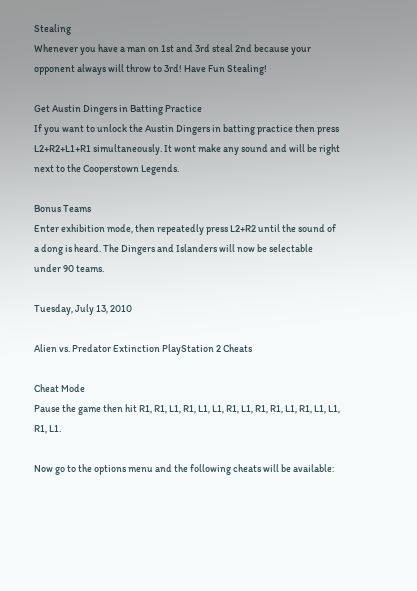Stealing
Whenever you have a man on 1st and 3rd steal 2nd because your opponent always will throw to 3rd! Have Fun Stealing!

Get Austin Dingers in Batting Practice
If you want to unlock the Austin Dingers in batting practice then press L2+R2+L1+R1 simultaneously. It wont make any sound and will be right next to the Cooperstown Legends.

Bonus Teams
Enter exhibition mode, then repeatedly press L2+R2 until the sound of a dong is heard. The Dingers and Islanders will now be selectable under 90 teams.

Tuesday, July 13, 2010

Alien vs. Predator Extinction PlayStation 2 Cheats

Cheat Mode
Pause the game then hit R1, R1, L1, R1, L1, L1, R1, L1, R1, R1, L1, R1, L1, L1, R1, L1.

Now go to the options menu and the following cheats will be available: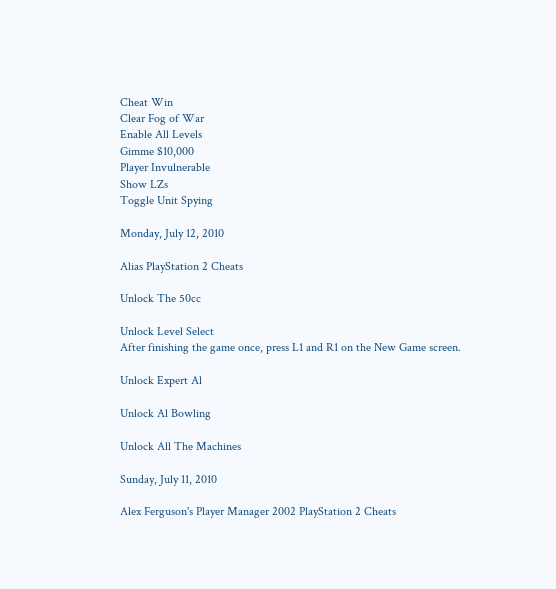Cheat Win
Clear Fog of War
Enable All Levels
Gimme $10,000
Player Invulnerable
Show LZs
Toggle Unit Spying

Monday, July 12, 2010

Alias PlayStation 2 Cheats

Unlock The 50cc

Unlock Level Select
After finishing the game once, press L1 and R1 on the New Game screen.

Unlock Expert Al

Unlock Al Bowling

Unlock All The Machines

Sunday, July 11, 2010

Alex Ferguson's Player Manager 2002 PlayStation 2 Cheats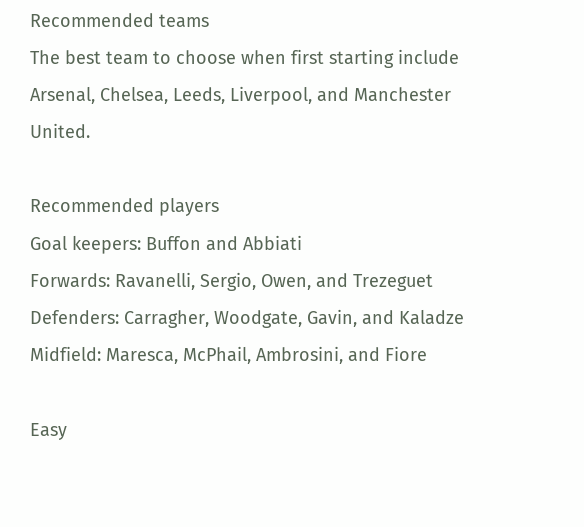Recommended teams
The best team to choose when first starting include Arsenal, Chelsea, Leeds, Liverpool, and Manchester United.

Recommended players
Goal keepers: Buffon and Abbiati
Forwards: Ravanelli, Sergio, Owen, and Trezeguet
Defenders: Carragher, Woodgate, Gavin, and Kaladze
Midfield: Maresca, McPhail, Ambrosini, and Fiore

Easy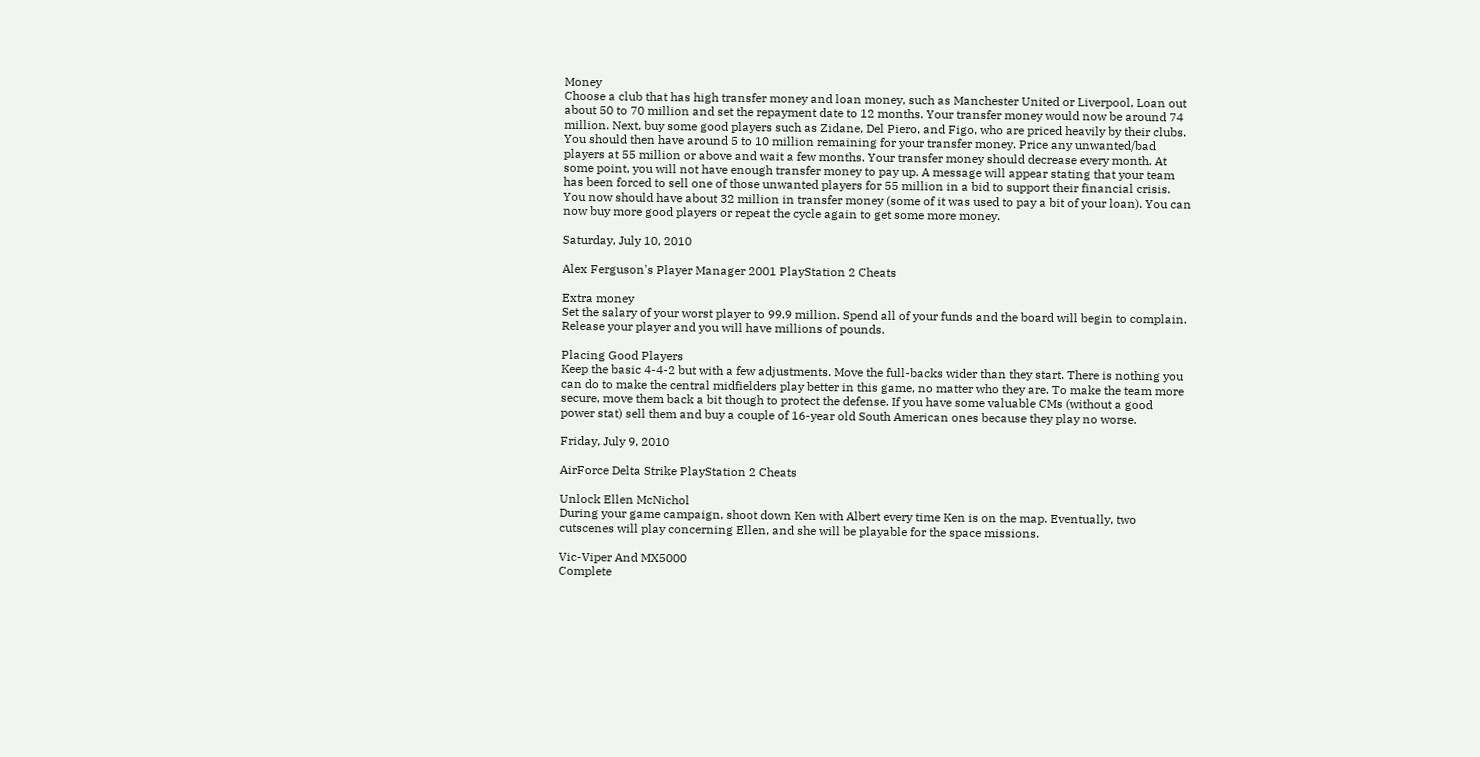Money
Choose a club that has high transfer money and loan money, such as Manchester United or Liverpool, Loan out about 50 to 70 million and set the repayment date to 12 months. Your transfer money would now be around 74 million. Next, buy some good players such as Zidane, Del Piero, and Figo, who are priced heavily by their clubs. You should then have around 5 to 10 million remaining for your transfer money. Price any unwanted/bad players at 55 million or above and wait a few months. Your transfer money should decrease every month. At some point, you will not have enough transfer money to pay up. A message will appear stating that your team has been forced to sell one of those unwanted players for 55 million in a bid to support their financial crisis. You now should have about 32 million in transfer money (some of it was used to pay a bit of your loan). You can now buy more good players or repeat the cycle again to get some more money.

Saturday, July 10, 2010

Alex Ferguson's Player Manager 2001 PlayStation 2 Cheats

Extra money
Set the salary of your worst player to 99.9 million. Spend all of your funds and the board will begin to complain. Release your player and you will have millions of pounds.

Placing Good Players
Keep the basic 4-4-2 but with a few adjustments. Move the full-backs wider than they start. There is nothing you can do to make the central midfielders play better in this game, no matter who they are. To make the team more secure, move them back a bit though to protect the defense. If you have some valuable CMs (without a good power stat) sell them and buy a couple of 16-year old South American ones because they play no worse.

Friday, July 9, 2010

AirForce Delta Strike PlayStation 2 Cheats

Unlock Ellen McNichol
During your game campaign, shoot down Ken with Albert every time Ken is on the map. Eventually, two cutscenes will play concerning Ellen, and she will be playable for the space missions.

Vic-Viper And MX5000
Complete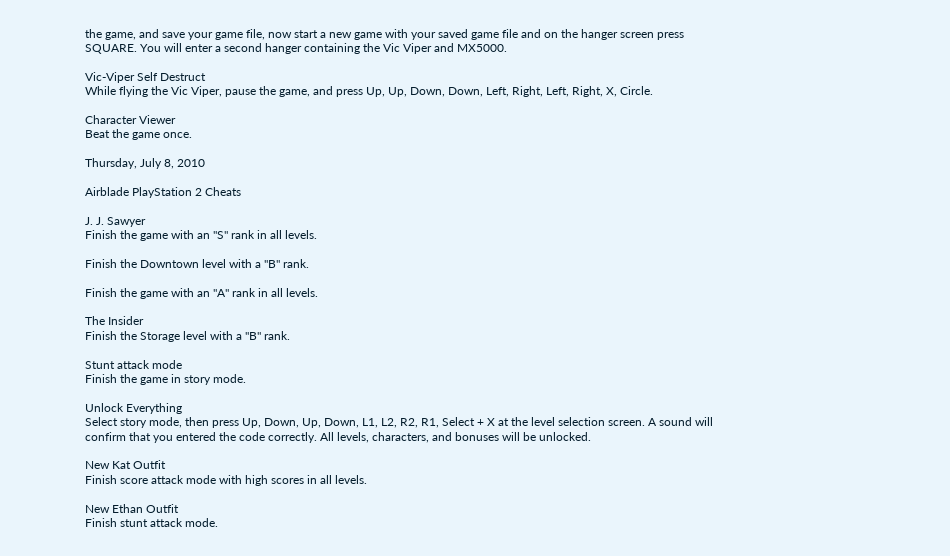the game, and save your game file, now start a new game with your saved game file and on the hanger screen press SQUARE. You will enter a second hanger containing the Vic Viper and MX5000.

Vic-Viper Self Destruct
While flying the Vic Viper, pause the game, and press Up, Up, Down, Down, Left, Right, Left, Right, X, Circle.

Character Viewer
Beat the game once.

Thursday, July 8, 2010

Airblade PlayStation 2 Cheats

J. J. Sawyer
Finish the game with an "S" rank in all levels.

Finish the Downtown level with a "B" rank.

Finish the game with an "A" rank in all levels.

The Insider
Finish the Storage level with a "B" rank.

Stunt attack mode
Finish the game in story mode.

Unlock Everything
Select story mode, then press Up, Down, Up, Down, L1, L2, R2, R1, Select + X at the level selection screen. A sound will confirm that you entered the code correctly. All levels, characters, and bonuses will be unlocked.

New Kat Outfit
Finish score attack mode with high scores in all levels.

New Ethan Outfit
Finish stunt attack mode.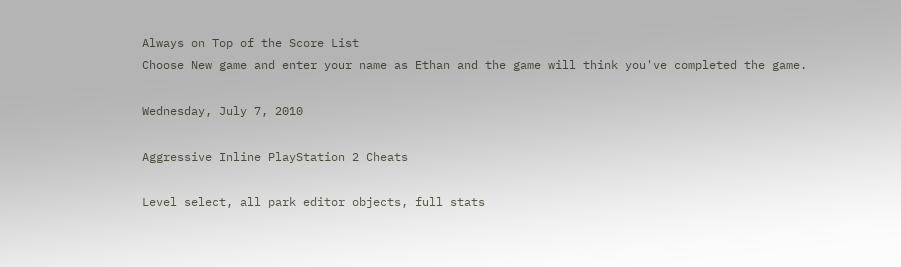Always on Top of the Score List
Choose New game and enter your name as Ethan and the game will think you've completed the game.

Wednesday, July 7, 2010

Aggressive Inline PlayStation 2 Cheats

Level select, all park editor objects, full stats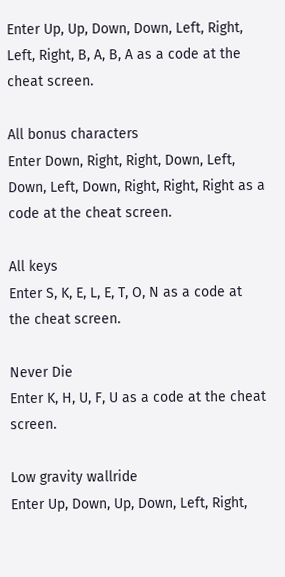Enter Up, Up, Down, Down, Left, Right, Left, Right, B, A, B, A as a code at the cheat screen.

All bonus characters
Enter Down, Right, Right, Down, Left, Down, Left, Down, Right, Right, Right as a code at the cheat screen.

All keys
Enter S, K, E, L, E, T, O, N as a code at the cheat screen.

Never Die
Enter K, H, U, F, U as a code at the cheat screen.

Low gravity wallride
Enter Up, Down, Up, Down, Left, Right,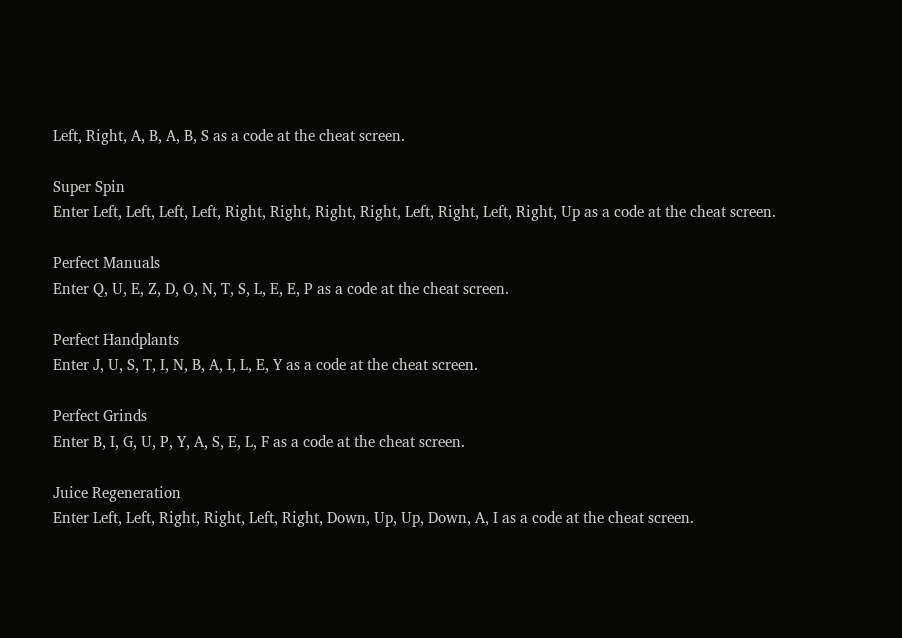Left, Right, A, B, A, B, S as a code at the cheat screen.

Super Spin
Enter Left, Left, Left, Left, Right, Right, Right, Right, Left, Right, Left, Right, Up as a code at the cheat screen.

Perfect Manuals
Enter Q, U, E, Z, D, O, N, T, S, L, E, E, P as a code at the cheat screen.

Perfect Handplants
Enter J, U, S, T, I, N, B, A, I, L, E, Y as a code at the cheat screen.

Perfect Grinds
Enter B, I, G, U, P, Y, A, S, E, L, F as a code at the cheat screen.

Juice Regeneration
Enter Left, Left, Right, Right, Left, Right, Down, Up, Up, Down, A, I as a code at the cheat screen.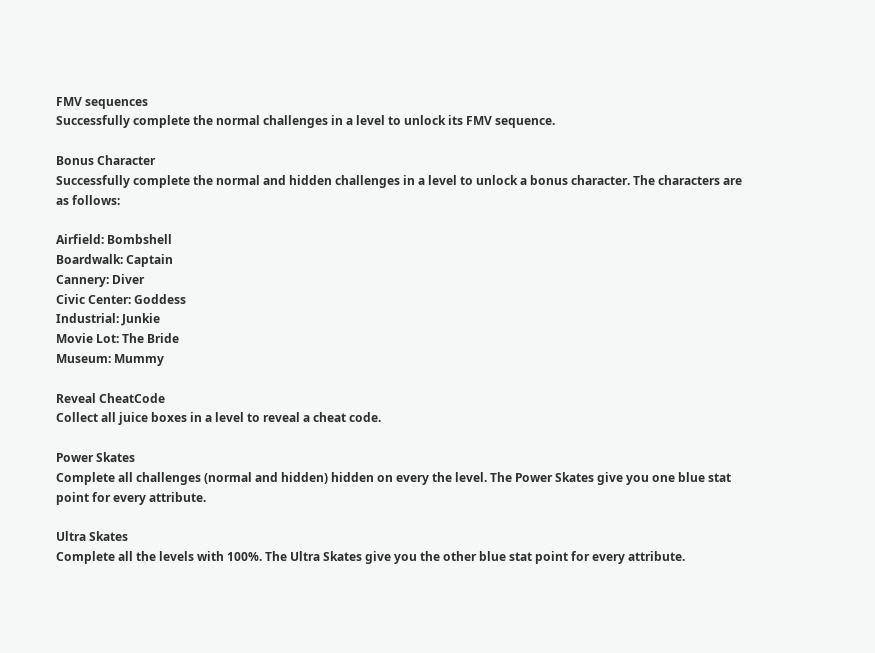FMV sequences
Successfully complete the normal challenges in a level to unlock its FMV sequence.

Bonus Character
Successfully complete the normal and hidden challenges in a level to unlock a bonus character. The characters are as follows:

Airfield: Bombshell
Boardwalk: Captain
Cannery: Diver
Civic Center: Goddess
Industrial: Junkie
Movie Lot: The Bride
Museum: Mummy

Reveal CheatCode
Collect all juice boxes in a level to reveal a cheat code.

Power Skates
Complete all challenges (normal and hidden) hidden on every the level. The Power Skates give you one blue stat point for every attribute.

Ultra Skates
Complete all the levels with 100%. The Ultra Skates give you the other blue stat point for every attribute.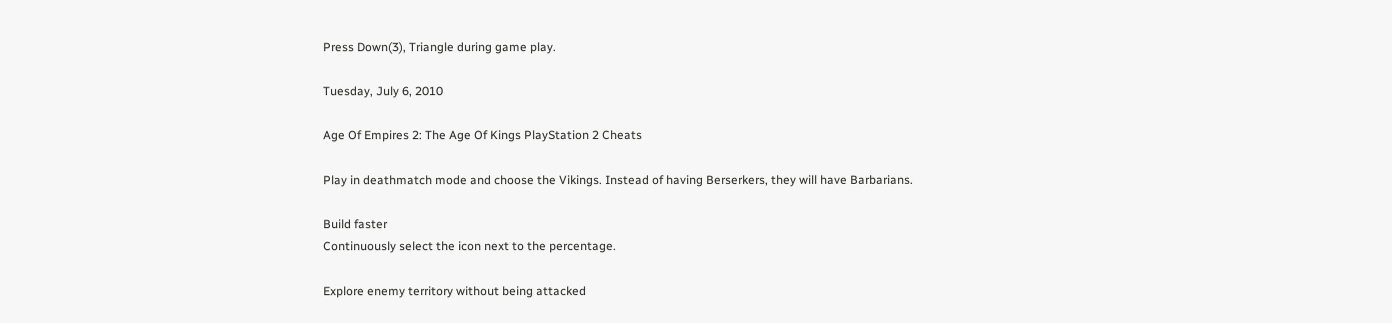Press Down(3), Triangle during game play.

Tuesday, July 6, 2010

Age Of Empires 2: The Age Of Kings PlayStation 2 Cheats

Play in deathmatch mode and choose the Vikings. Instead of having Berserkers, they will have Barbarians.

Build faster
Continuously select the icon next to the percentage.

Explore enemy territory without being attacked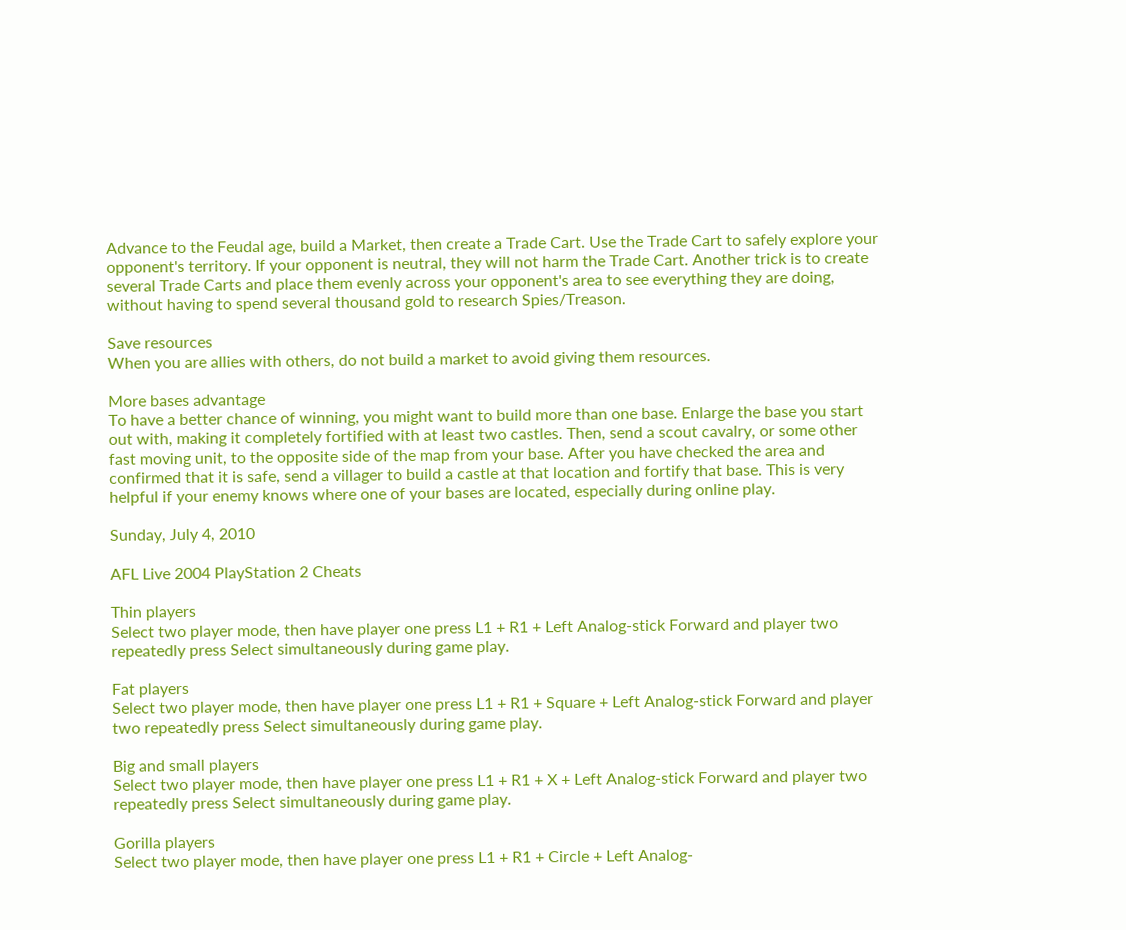Advance to the Feudal age, build a Market, then create a Trade Cart. Use the Trade Cart to safely explore your opponent's territory. If your opponent is neutral, they will not harm the Trade Cart. Another trick is to create several Trade Carts and place them evenly across your opponent's area to see everything they are doing, without having to spend several thousand gold to research Spies/Treason.

Save resources
When you are allies with others, do not build a market to avoid giving them resources.

More bases advantage
To have a better chance of winning, you might want to build more than one base. Enlarge the base you start out with, making it completely fortified with at least two castles. Then, send a scout cavalry, or some other fast moving unit, to the opposite side of the map from your base. After you have checked the area and confirmed that it is safe, send a villager to build a castle at that location and fortify that base. This is very helpful if your enemy knows where one of your bases are located, especially during online play.

Sunday, July 4, 2010

AFL Live 2004 PlayStation 2 Cheats

Thin players
Select two player mode, then have player one press L1 + R1 + Left Analog-stick Forward and player two repeatedly press Select simultaneously during game play.

Fat players
Select two player mode, then have player one press L1 + R1 + Square + Left Analog-stick Forward and player two repeatedly press Select simultaneously during game play.

Big and small players
Select two player mode, then have player one press L1 + R1 + X + Left Analog-stick Forward and player two repeatedly press Select simultaneously during game play.

Gorilla players
Select two player mode, then have player one press L1 + R1 + Circle + Left Analog-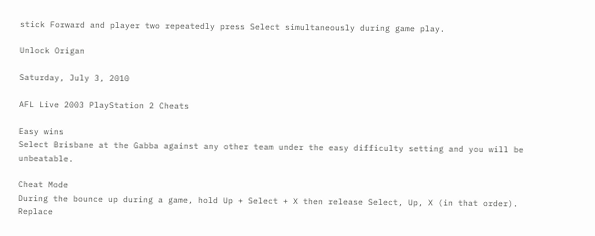stick Forward and player two repeatedly press Select simultaneously during game play.

Unlock Origan

Saturday, July 3, 2010

AFL Live 2003 PlayStation 2 Cheats

Easy wins
Select Brisbane at the Gabba against any other team under the easy difficulty setting and you will be unbeatable.

Cheat Mode
During the bounce up during a game, hold Up + Select + X then release Select, Up, X (in that order). Replace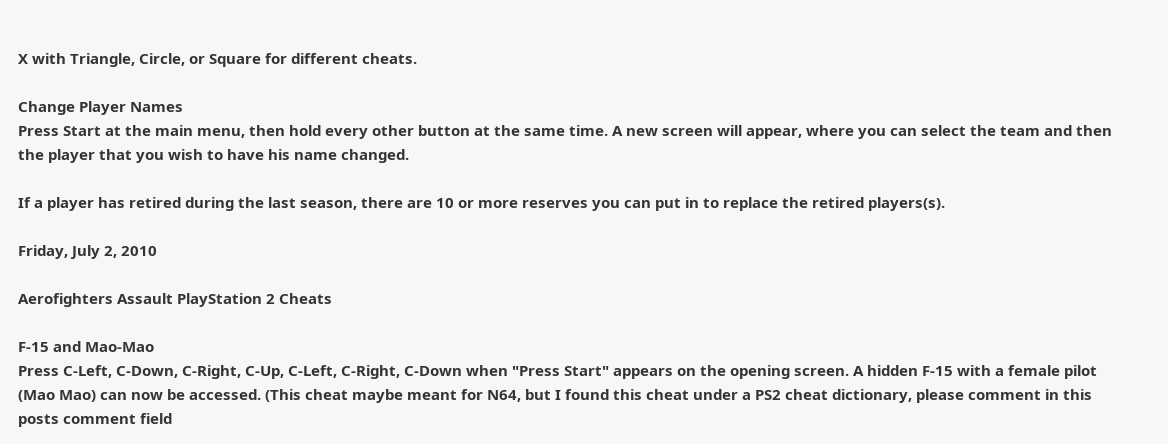X with Triangle, Circle, or Square for different cheats.

Change Player Names
Press Start at the main menu, then hold every other button at the same time. A new screen will appear, where you can select the team and then the player that you wish to have his name changed.

If a player has retired during the last season, there are 10 or more reserves you can put in to replace the retired players(s).

Friday, July 2, 2010

Aerofighters Assault PlayStation 2 Cheats

F-15 and Mao-Mao
Press C-Left, C-Down, C-Right, C-Up, C-Left, C-Right, C-Down when "Press Start" appears on the opening screen. A hidden F-15 with a female pilot (Mao Mao) can now be accessed. (This cheat maybe meant for N64, but I found this cheat under a PS2 cheat dictionary, please comment in this posts comment field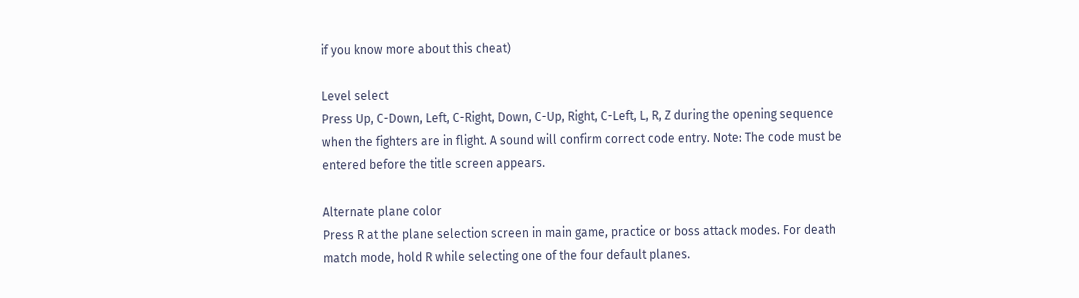if you know more about this cheat)

Level select
Press Up, C-Down, Left, C-Right, Down, C-Up, Right, C-Left, L, R, Z during the opening sequence when the fighters are in flight. A sound will confirm correct code entry. Note: The code must be entered before the title screen appears.

Alternate plane color
Press R at the plane selection screen in main game, practice or boss attack modes. For death match mode, hold R while selecting one of the four default planes.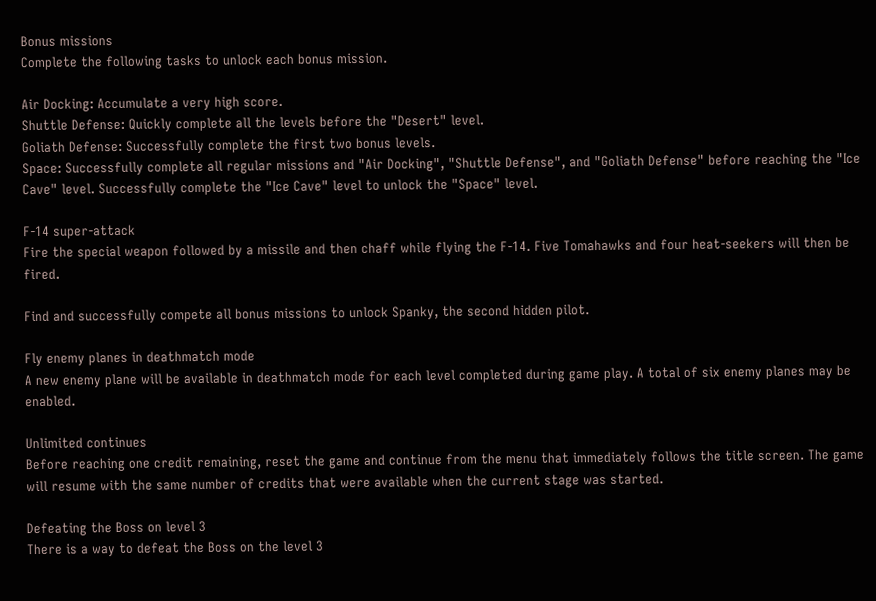Bonus missions
Complete the following tasks to unlock each bonus mission.

Air Docking: Accumulate a very high score.
Shuttle Defense: Quickly complete all the levels before the "Desert" level.
Goliath Defense: Successfully complete the first two bonus levels.
Space: Successfully complete all regular missions and "Air Docking", "Shuttle Defense", and "Goliath Defense" before reaching the "Ice Cave" level. Successfully complete the "Ice Cave" level to unlock the "Space" level.

F-14 super-attack
Fire the special weapon followed by a missile and then chaff while flying the F-14. Five Tomahawks and four heat-seekers will then be fired.

Find and successfully compete all bonus missions to unlock Spanky, the second hidden pilot.

Fly enemy planes in deathmatch mode
A new enemy plane will be available in deathmatch mode for each level completed during game play. A total of six enemy planes may be enabled.

Unlimited continues
Before reaching one credit remaining, reset the game and continue from the menu that immediately follows the title screen. The game will resume with the same number of credits that were available when the current stage was started.

Defeating the Boss on level 3
There is a way to defeat the Boss on the level 3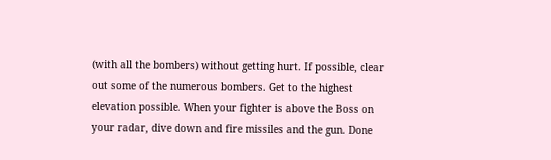(with all the bombers) without getting hurt. If possible, clear out some of the numerous bombers. Get to the highest elevation possible. When your fighter is above the Boss on your radar, dive down and fire missiles and the gun. Done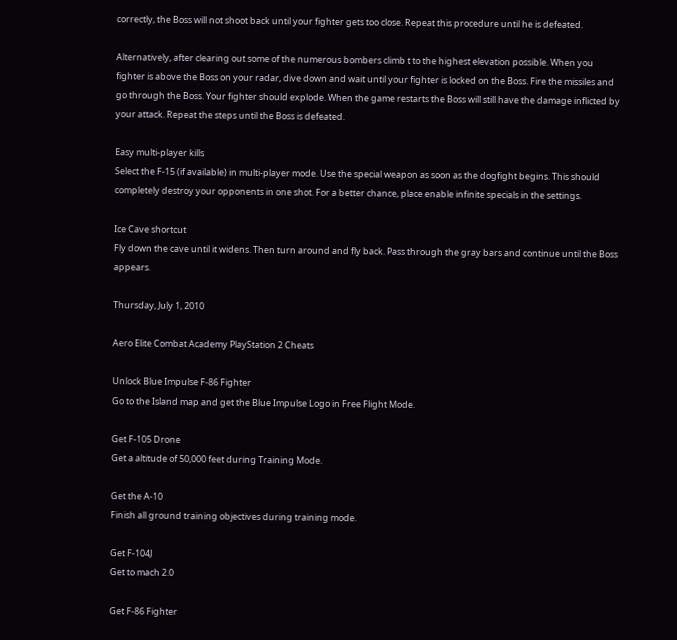correctly, the Boss will not shoot back until your fighter gets too close. Repeat this procedure until he is defeated.

Alternatively, after clearing out some of the numerous bombers climb t to the highest elevation possible. When you fighter is above the Boss on your radar, dive down and wait until your fighter is locked on the Boss. Fire the missiles and go through the Boss. Your fighter should explode. When the game restarts the Boss will still have the damage inflicted by your attack. Repeat the steps until the Boss is defeated.

Easy multi-player kills
Select the F-15 (if available) in multi-player mode. Use the special weapon as soon as the dogfight begins. This should completely destroy your opponents in one shot. For a better chance, place enable infinite specials in the settings.

Ice Cave shortcut
Fly down the cave until it widens. Then turn around and fly back. Pass through the gray bars and continue until the Boss appears.

Thursday, July 1, 2010

Aero Elite Combat Academy PlayStation 2 Cheats

Unlock Blue Impulse F-86 Fighter
Go to the Island map and get the Blue Impulse Logo in Free Flight Mode.

Get F-105 Drone
Get a altitude of 50,000 feet during Training Mode.

Get the A-10
Finish all ground training objectives during training mode.

Get F-104J
Get to mach 2.0

Get F-86 Fighter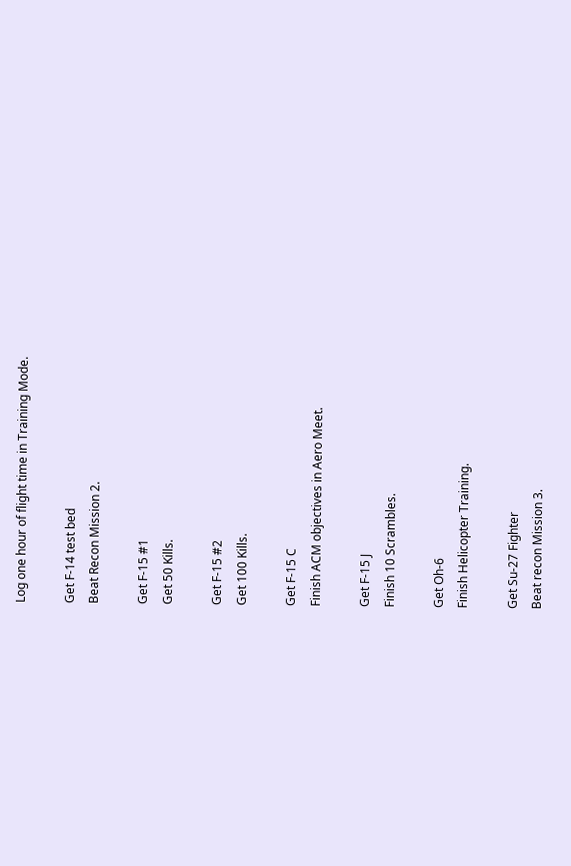Log one hour of flight time in Training Mode.

Get F-14 test bed
Beat Recon Mission 2.

Get F-15 #1
Get 50 Kills.

Get F-15 #2
Get 100 Kills.

Get F-15 C
Finish ACM objectives in Aero Meet.

Get F-15 J
Finish 10 Scrambles.

Get Oh-6
Finish Helicopter Training.

Get Su-27 Fighter
Beat recon Mission 3.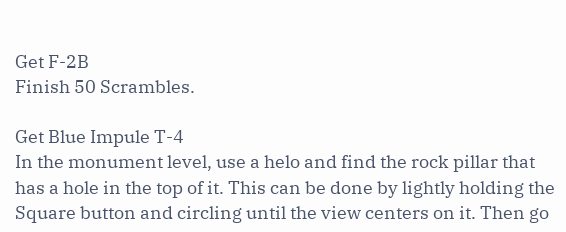Get F-2B
Finish 50 Scrambles.

Get Blue Impule T-4
In the monument level, use a helo and find the rock pillar that has a hole in the top of it. This can be done by lightly holding the Square button and circling until the view centers on it. Then go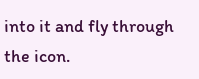into it and fly through the icon.